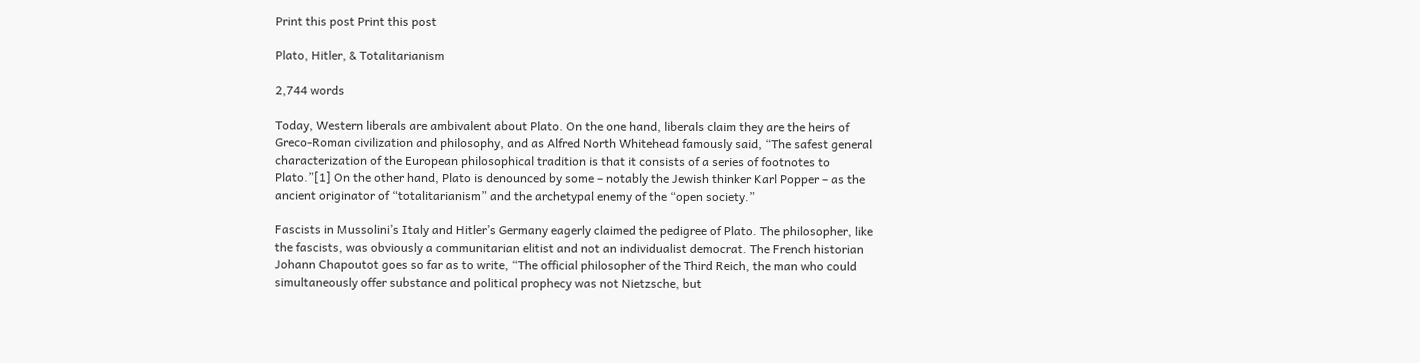Print this post Print this post

Plato, Hitler, & Totalitarianism

2,744 words

Today, Western liberals are ambivalent about Plato. On the one hand, liberals claim they are the heirs of Greco-Roman civilization and philosophy, and as Alfred North Whitehead famously said, “The safest general characterization of the European philosophical tradition is that it consists of a series of footnotes to Plato.”[1] On the other hand, Plato is denounced by some – notably the Jewish thinker Karl Popper – as the ancient originator of “totalitarianism” and the archetypal enemy of the “open society.”

Fascists in Mussolini’s Italy and Hitler’s Germany eagerly claimed the pedigree of Plato. The philosopher, like the fascists, was obviously a communitarian elitist and not an individualist democrat. The French historian Johann Chapoutot goes so far as to write, “The official philosopher of the Third Reich, the man who could simultaneously offer substance and political prophecy was not Nietzsche, but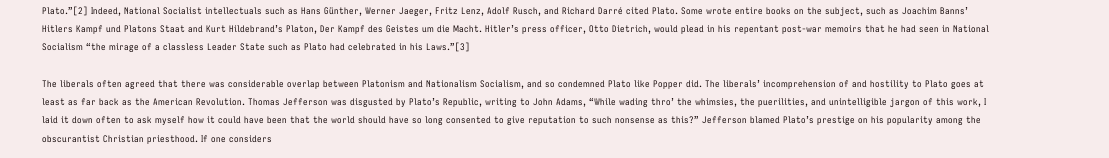Plato.”[2] Indeed, National Socialist intellectuals such as Hans Günther, Werner Jaeger, Fritz Lenz, Adolf Rusch, and Richard Darré cited Plato. Some wrote entire books on the subject, such as Joachim Banns’ Hitlers Kampf und Platons Staat and Kurt Hildebrand’s Platon, Der Kampf des Geistes um die Macht. Hitler’s press officer, Otto Dietrich, would plead in his repentant post-war memoirs that he had seen in National Socialism “the mirage of a classless Leader State such as Plato had celebrated in his Laws.”[3]

The liberals often agreed that there was considerable overlap between Platonism and Nationalism Socialism, and so condemned Plato like Popper did. The liberals’ incomprehension of and hostility to Plato goes at least as far back as the American Revolution. Thomas Jefferson was disgusted by Plato’s Republic, writing to John Adams, “While wading thro’ the whimsies, the puerilities, and unintelligible jargon of this work, I laid it down often to ask myself how it could have been that the world should have so long consented to give reputation to such nonsense as this?” Jefferson blamed Plato’s prestige on his popularity among the obscurantist Christian priesthood. If one considers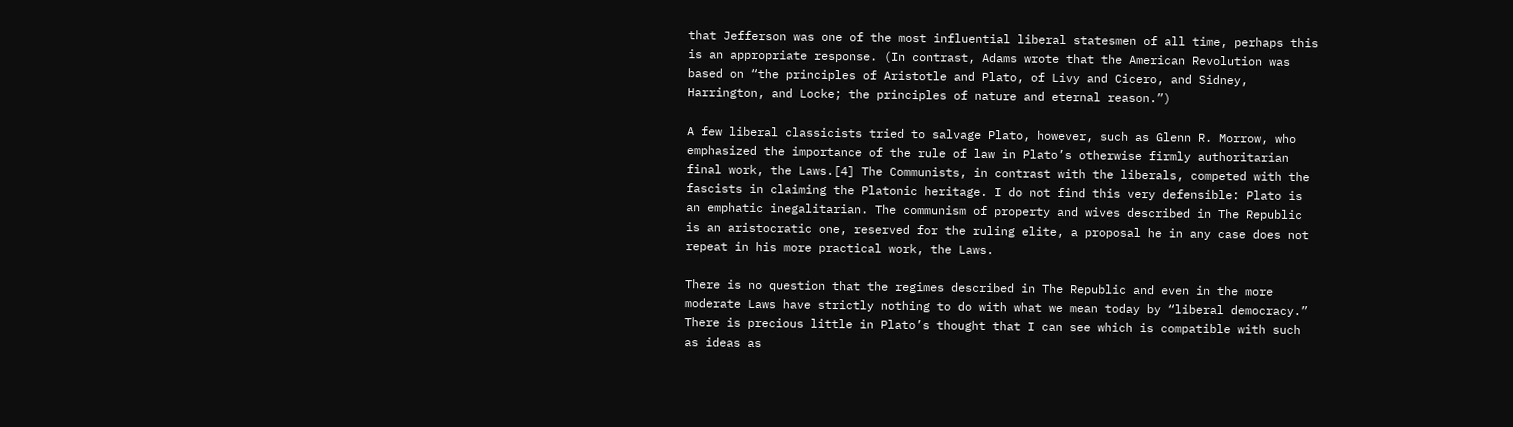that Jefferson was one of the most influential liberal statesmen of all time, perhaps this is an appropriate response. (In contrast, Adams wrote that the American Revolution was based on “the principles of Aristotle and Plato, of Livy and Cicero, and Sidney, Harrington, and Locke; the principles of nature and eternal reason.”)

A few liberal classicists tried to salvage Plato, however, such as Glenn R. Morrow, who emphasized the importance of the rule of law in Plato’s otherwise firmly authoritarian final work, the Laws.[4] The Communists, in contrast with the liberals, competed with the fascists in claiming the Platonic heritage. I do not find this very defensible: Plato is an emphatic inegalitarian. The communism of property and wives described in The Republic is an aristocratic one, reserved for the ruling elite, a proposal he in any case does not repeat in his more practical work, the Laws.

There is no question that the regimes described in The Republic and even in the more moderate Laws have strictly nothing to do with what we mean today by “liberal democracy.” There is precious little in Plato’s thought that I can see which is compatible with such as ideas as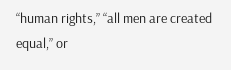“human rights,” “all men are created equal,” or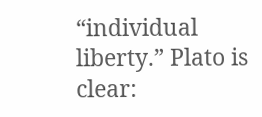“individual liberty.” Plato is clear: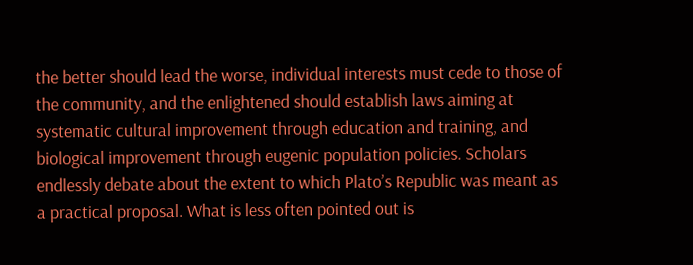the better should lead the worse, individual interests must cede to those of the community, and the enlightened should establish laws aiming at systematic cultural improvement through education and training, and biological improvement through eugenic population policies. Scholars endlessly debate about the extent to which Plato’s Republic was meant as a practical proposal. What is less often pointed out is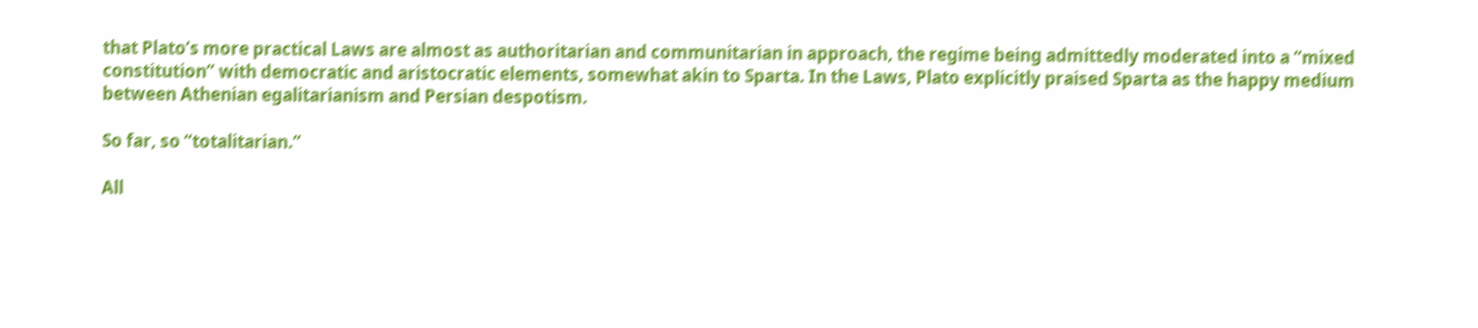that Plato’s more practical Laws are almost as authoritarian and communitarian in approach, the regime being admittedly moderated into a “mixed constitution” with democratic and aristocratic elements, somewhat akin to Sparta. In the Laws, Plato explicitly praised Sparta as the happy medium between Athenian egalitarianism and Persian despotism.

So far, so “totalitarian.”

All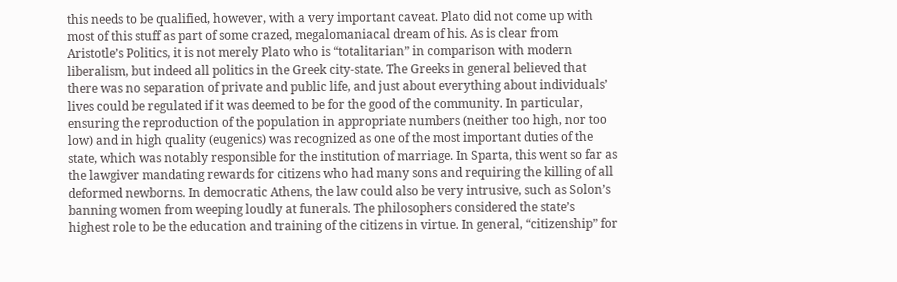this needs to be qualified, however, with a very important caveat. Plato did not come up with most of this stuff as part of some crazed, megalomaniacal dream of his. As is clear from Aristotle’s Politics, it is not merely Plato who is “totalitarian” in comparison with modern liberalism, but indeed all politics in the Greek city-state. The Greeks in general believed that there was no separation of private and public life, and just about everything about individuals’ lives could be regulated if it was deemed to be for the good of the community. In particular, ensuring the reproduction of the population in appropriate numbers (neither too high, nor too low) and in high quality (eugenics) was recognized as one of the most important duties of the state, which was notably responsible for the institution of marriage. In Sparta, this went so far as the lawgiver mandating rewards for citizens who had many sons and requiring the killing of all deformed newborns. In democratic Athens, the law could also be very intrusive, such as Solon’s banning women from weeping loudly at funerals. The philosophers considered the state’s highest role to be the education and training of the citizens in virtue. In general, “citizenship” for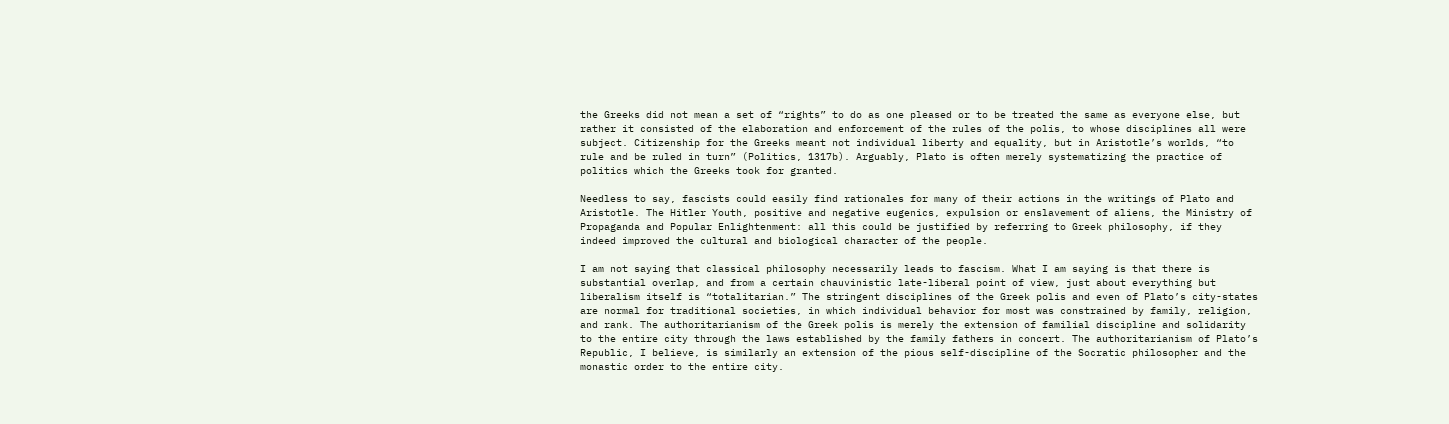the Greeks did not mean a set of “rights” to do as one pleased or to be treated the same as everyone else, but rather it consisted of the elaboration and enforcement of the rules of the polis, to whose disciplines all were subject. Citizenship for the Greeks meant not individual liberty and equality, but in Aristotle’s worlds, “to rule and be ruled in turn” (Politics, 1317b). Arguably, Plato is often merely systematizing the practice of politics which the Greeks took for granted.

Needless to say, fascists could easily find rationales for many of their actions in the writings of Plato and Aristotle. The Hitler Youth, positive and negative eugenics, expulsion or enslavement of aliens, the Ministry of Propaganda and Popular Enlightenment: all this could be justified by referring to Greek philosophy, if they indeed improved the cultural and biological character of the people.

I am not saying that classical philosophy necessarily leads to fascism. What I am saying is that there is substantial overlap, and from a certain chauvinistic late-liberal point of view, just about everything but liberalism itself is “totalitarian.” The stringent disciplines of the Greek polis and even of Plato’s city-states are normal for traditional societies, in which individual behavior for most was constrained by family, religion, and rank. The authoritarianism of the Greek polis is merely the extension of familial discipline and solidarity to the entire city through the laws established by the family fathers in concert. The authoritarianism of Plato’s Republic, I believe, is similarly an extension of the pious self-discipline of the Socratic philosopher and the monastic order to the entire city.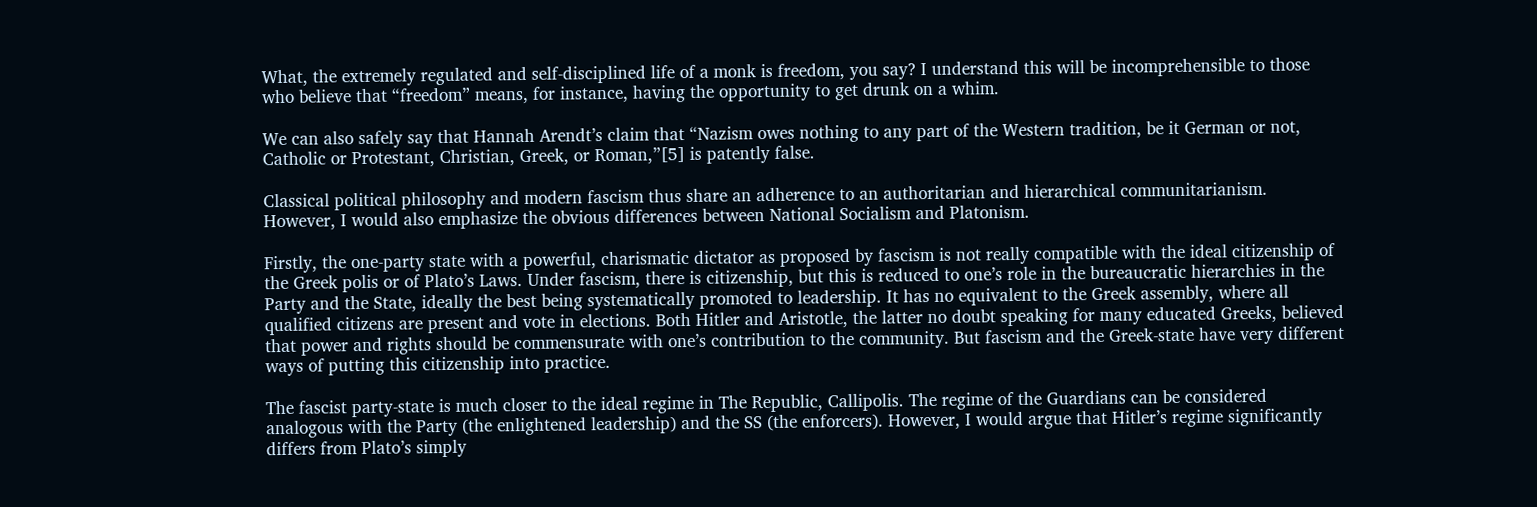What, the extremely regulated and self-disciplined life of a monk is freedom, you say? I understand this will be incomprehensible to those who believe that “freedom” means, for instance, having the opportunity to get drunk on a whim.

We can also safely say that Hannah Arendt’s claim that “Nazism owes nothing to any part of the Western tradition, be it German or not, Catholic or Protestant, Christian, Greek, or Roman,”[5] is patently false.

Classical political philosophy and modern fascism thus share an adherence to an authoritarian and hierarchical communitarianism. However, I would also emphasize the obvious differences between National Socialism and Platonism.

Firstly, the one-party state with a powerful, charismatic dictator as proposed by fascism is not really compatible with the ideal citizenship of the Greek polis or of Plato’s Laws. Under fascism, there is citizenship, but this is reduced to one’s role in the bureaucratic hierarchies in the Party and the State, ideally the best being systematically promoted to leadership. It has no equivalent to the Greek assembly, where all qualified citizens are present and vote in elections. Both Hitler and Aristotle, the latter no doubt speaking for many educated Greeks, believed that power and rights should be commensurate with one’s contribution to the community. But fascism and the Greek-state have very different ways of putting this citizenship into practice.

The fascist party-state is much closer to the ideal regime in The Republic, Callipolis. The regime of the Guardians can be considered analogous with the Party (the enlightened leadership) and the SS (the enforcers). However, I would argue that Hitler’s regime significantly differs from Plato’s simply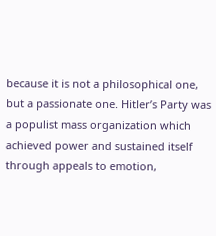because it is not a philosophical one, but a passionate one. Hitler’s Party was a populist mass organization which achieved power and sustained itself through appeals to emotion,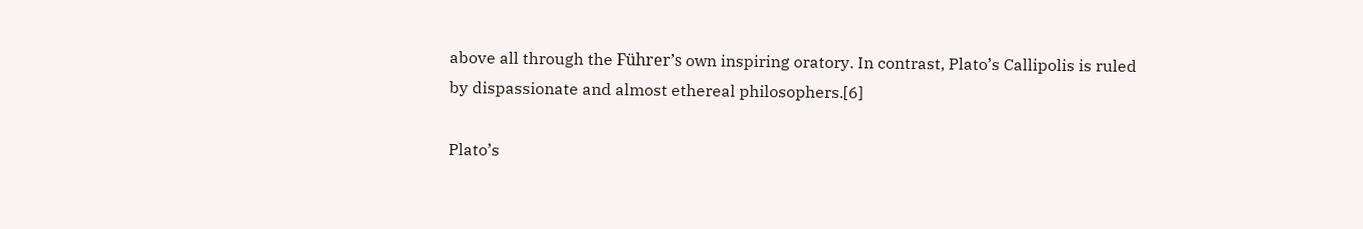above all through the Führer’s own inspiring oratory. In contrast, Plato’s Callipolis is ruled by dispassionate and almost ethereal philosophers.[6]

Plato’s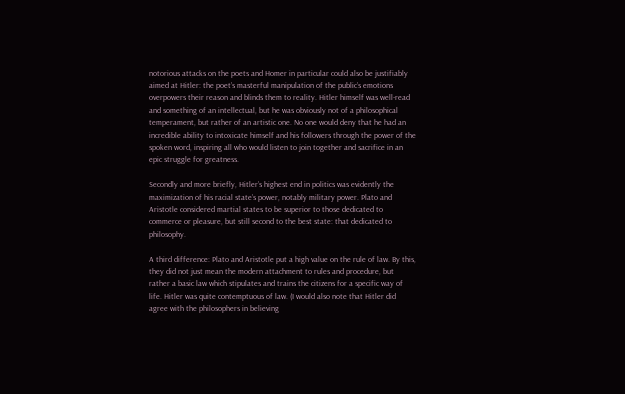notorious attacks on the poets and Homer in particular could also be justifiably aimed at Hitler: the poet’s masterful manipulation of the public’s emotions overpowers their reason and blinds them to reality. Hitler himself was well-read and something of an intellectual, but he was obviously not of a philosophical temperament, but rather of an artistic one. No one would deny that he had an incredible ability to intoxicate himself and his followers through the power of the spoken word, inspiring all who would listen to join together and sacrifice in an epic struggle for greatness.

Secondly and more briefly, Hitler’s highest end in politics was evidently the maximization of his racial state’s power, notably military power. Plato and Aristotle considered martial states to be superior to those dedicated to commerce or pleasure, but still second to the best state: that dedicated to philosophy.

A third difference: Plato and Aristotle put a high value on the rule of law. By this, they did not just mean the modern attachment to rules and procedure, but rather a basic law which stipulates and trains the citizens for a specific way of life. Hitler was quite contemptuous of law. (I would also note that Hitler did agree with the philosophers in believing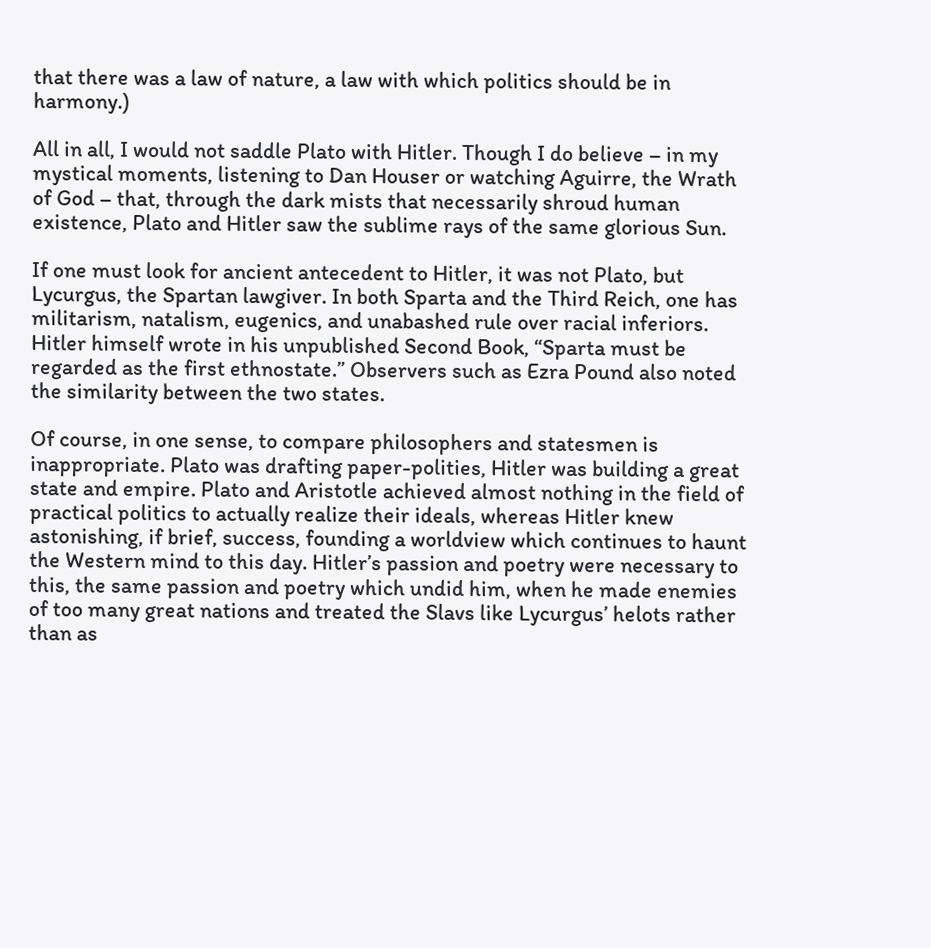that there was a law of nature, a law with which politics should be in harmony.)

All in all, I would not saddle Plato with Hitler. Though I do believe – in my mystical moments, listening to Dan Houser or watching Aguirre, the Wrath of God – that, through the dark mists that necessarily shroud human existence, Plato and Hitler saw the sublime rays of the same glorious Sun.

If one must look for ancient antecedent to Hitler, it was not Plato, but Lycurgus, the Spartan lawgiver. In both Sparta and the Third Reich, one has militarism, natalism, eugenics, and unabashed rule over racial inferiors. Hitler himself wrote in his unpublished Second Book, “Sparta must be regarded as the first ethnostate.” Observers such as Ezra Pound also noted the similarity between the two states.

Of course, in one sense, to compare philosophers and statesmen is inappropriate. Plato was drafting paper-polities, Hitler was building a great state and empire. Plato and Aristotle achieved almost nothing in the field of practical politics to actually realize their ideals, whereas Hitler knew astonishing, if brief, success, founding a worldview which continues to haunt the Western mind to this day. Hitler’s passion and poetry were necessary to this, the same passion and poetry which undid him, when he made enemies of too many great nations and treated the Slavs like Lycurgus’ helots rather than as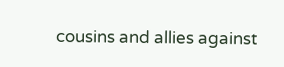cousins and allies against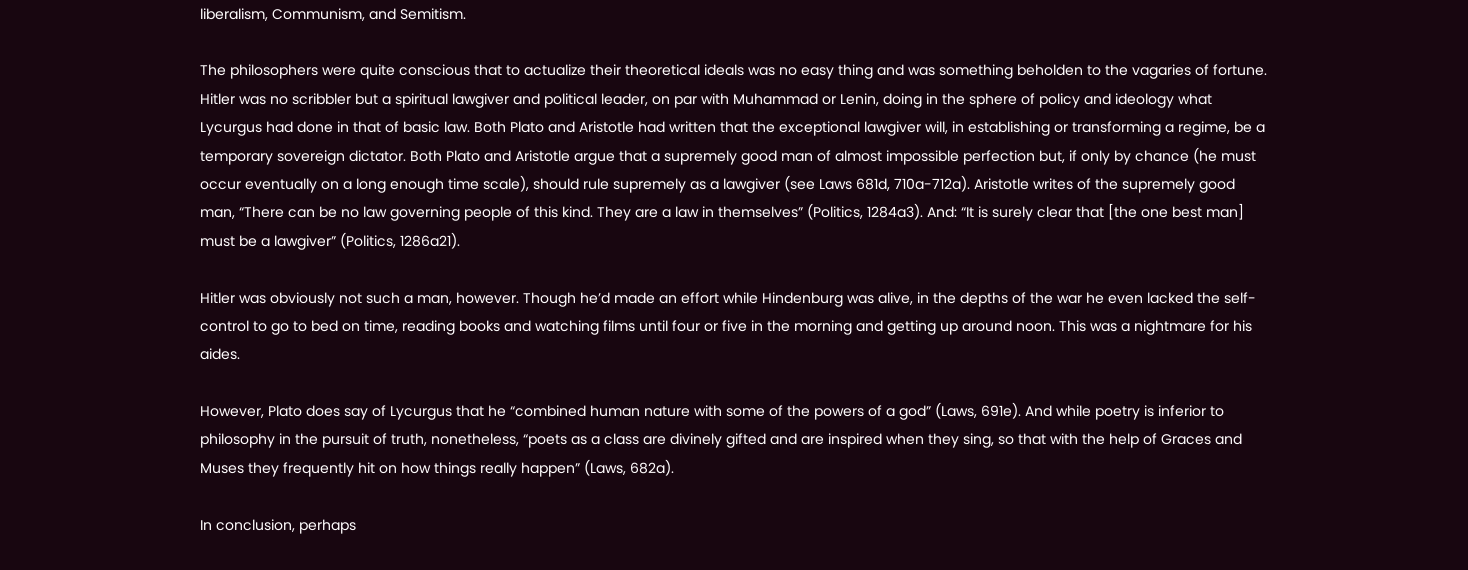liberalism, Communism, and Semitism.

The philosophers were quite conscious that to actualize their theoretical ideals was no easy thing and was something beholden to the vagaries of fortune. Hitler was no scribbler but a spiritual lawgiver and political leader, on par with Muhammad or Lenin, doing in the sphere of policy and ideology what Lycurgus had done in that of basic law. Both Plato and Aristotle had written that the exceptional lawgiver will, in establishing or transforming a regime, be a temporary sovereign dictator. Both Plato and Aristotle argue that a supremely good man of almost impossible perfection but, if only by chance (he must occur eventually on a long enough time scale), should rule supremely as a lawgiver (see Laws 681d, 710a-712a). Aristotle writes of the supremely good man, “There can be no law governing people of this kind. They are a law in themselves” (Politics, 1284a3). And: “It is surely clear that [the one best man] must be a lawgiver” (Politics, 1286a21).

Hitler was obviously not such a man, however. Though he’d made an effort while Hindenburg was alive, in the depths of the war he even lacked the self-control to go to bed on time, reading books and watching films until four or five in the morning and getting up around noon. This was a nightmare for his aides.

However, Plato does say of Lycurgus that he “combined human nature with some of the powers of a god” (Laws, 691e). And while poetry is inferior to philosophy in the pursuit of truth, nonetheless, “poets as a class are divinely gifted and are inspired when they sing, so that with the help of Graces and Muses they frequently hit on how things really happen” (Laws, 682a).

In conclusion, perhaps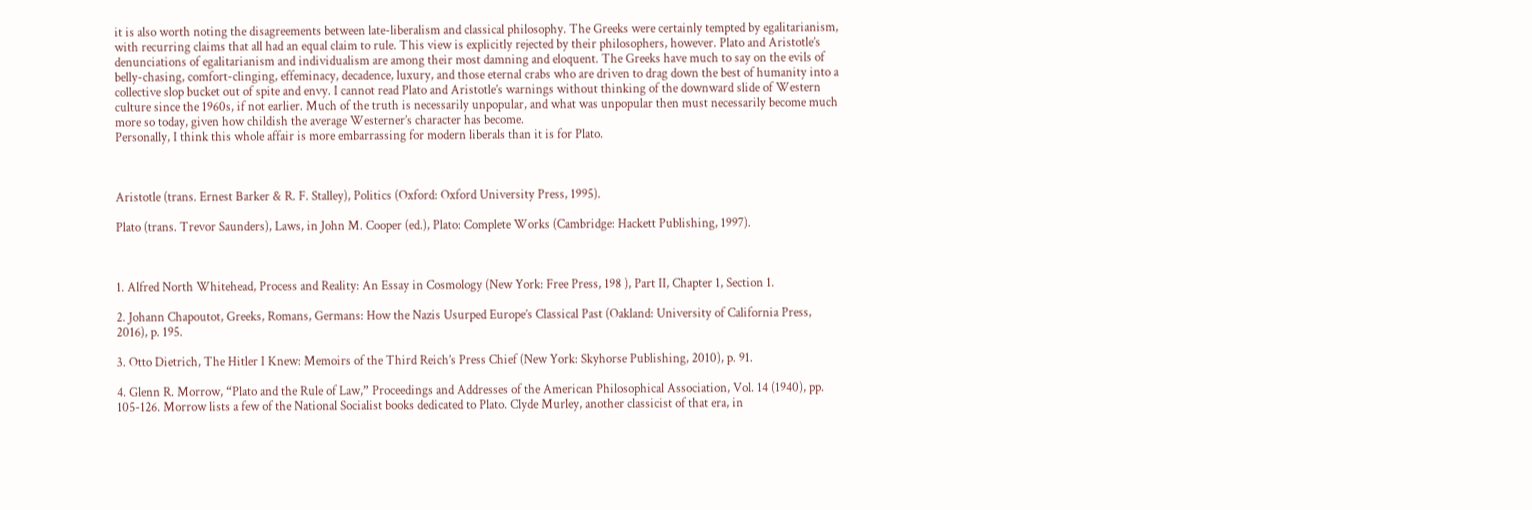it is also worth noting the disagreements between late-liberalism and classical philosophy. The Greeks were certainly tempted by egalitarianism, with recurring claims that all had an equal claim to rule. This view is explicitly rejected by their philosophers, however. Plato and Aristotle’s denunciations of egalitarianism and individualism are among their most damning and eloquent. The Greeks have much to say on the evils of belly-chasing, comfort-clinging, effeminacy, decadence, luxury, and those eternal crabs who are driven to drag down the best of humanity into a collective slop bucket out of spite and envy. I cannot read Plato and Aristotle’s warnings without thinking of the downward slide of Western culture since the 1960s, if not earlier. Much of the truth is necessarily unpopular, and what was unpopular then must necessarily become much more so today, given how childish the average Westerner’s character has become.
Personally, I think this whole affair is more embarrassing for modern liberals than it is for Plato.



Aristotle (trans. Ernest Barker & R. F. Stalley), Politics (Oxford: Oxford University Press, 1995).

Plato (trans. Trevor Saunders), Laws, in John M. Cooper (ed.), Plato: Complete Works (Cambridge: Hackett Publishing, 1997).



1. Alfred North Whitehead, Process and Reality: An Essay in Cosmology (New York: Free Press, 198 ), Part II, Chapter 1, Section 1.

2. Johann Chapoutot, Greeks, Romans, Germans: How the Nazis Usurped Europe’s Classical Past (Oakland: University of California Press, 2016), p. 195.

3. Otto Dietrich, The Hitler I Knew: Memoirs of the Third Reich’s Press Chief (New York: Skyhorse Publishing, 2010), p. 91.

4. Glenn R. Morrow, “Plato and the Rule of Law,” Proceedings and Addresses of the American Philosophical Association, Vol. 14 (1940), pp. 105-126. Morrow lists a few of the National Socialist books dedicated to Plato. Clyde Murley, another classicist of that era, in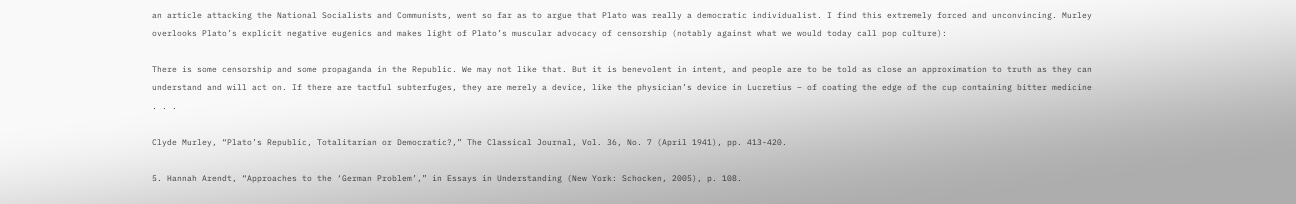an article attacking the National Socialists and Communists, went so far as to argue that Plato was really a democratic individualist. I find this extremely forced and unconvincing. Murley overlooks Plato’s explicit negative eugenics and makes light of Plato’s muscular advocacy of censorship (notably against what we would today call pop culture):

There is some censorship and some propaganda in the Republic. We may not like that. But it is benevolent in intent, and people are to be told as close an approximation to truth as they can understand and will act on. If there are tactful subterfuges, they are merely a device, like the physician’s device in Lucretius – of coating the edge of the cup containing bitter medicine . . .

Clyde Murley, “Plato’s Republic, Totalitarian or Democratic?,” The Classical Journal, Vol. 36, No. 7 (April 1941), pp. 413-420.

5. Hannah Arendt, “Approaches to the ‘German Problem’,” in Essays in Understanding (New York: Schocken, 2005), p. 108.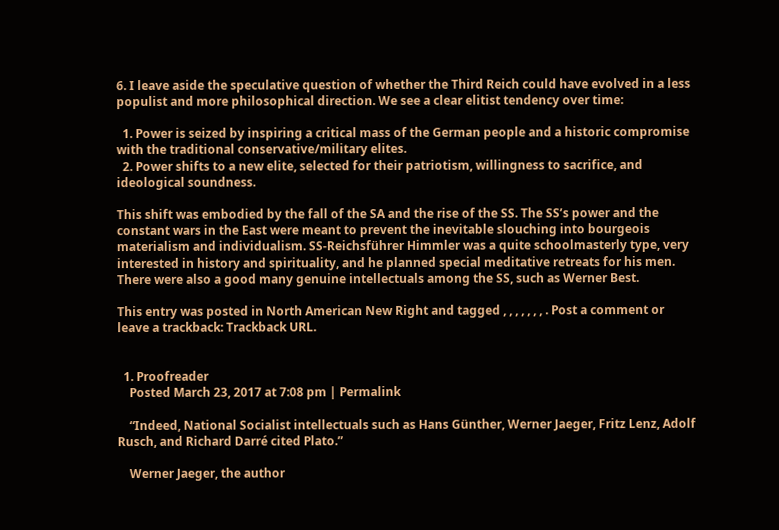6. I leave aside the speculative question of whether the Third Reich could have evolved in a less populist and more philosophical direction. We see a clear elitist tendency over time:

  1. Power is seized by inspiring a critical mass of the German people and a historic compromise with the traditional conservative/military elites.
  2. Power shifts to a new elite, selected for their patriotism, willingness to sacrifice, and ideological soundness.

This shift was embodied by the fall of the SA and the rise of the SS. The SS’s power and the constant wars in the East were meant to prevent the inevitable slouching into bourgeois materialism and individualism. SS-Reichsführer Himmler was a quite schoolmasterly type, very interested in history and spirituality, and he planned special meditative retreats for his men. There were also a good many genuine intellectuals among the SS, such as Werner Best.

This entry was posted in North American New Right and tagged , , , , , , , . Post a comment or leave a trackback: Trackback URL.


  1. Proofreader
    Posted March 23, 2017 at 7:08 pm | Permalink

    “Indeed, National Socialist intellectuals such as Hans Günther, Werner Jaeger, Fritz Lenz, Adolf Rusch, and Richard Darré cited Plato.”

    Werner Jaeger, the author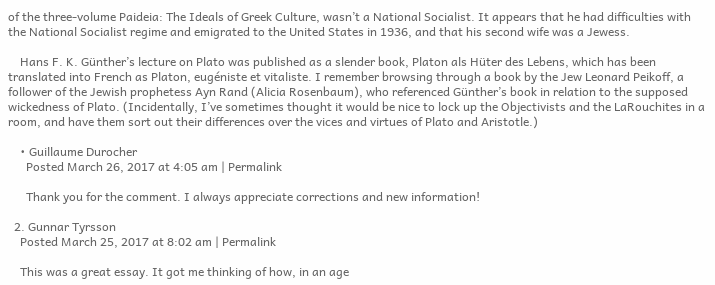of the three-volume Paideia: The Ideals of Greek Culture, wasn’t a National Socialist. It appears that he had difficulties with the National Socialist regime and emigrated to the United States in 1936, and that his second wife was a Jewess.

    Hans F. K. Günther’s lecture on Plato was published as a slender book, Platon als Hüter des Lebens, which has been translated into French as Platon, eugéniste et vitaliste. I remember browsing through a book by the Jew Leonard Peikoff, a follower of the Jewish prophetess Ayn Rand (Alicia Rosenbaum), who referenced Günther’s book in relation to the supposed wickedness of Plato. (Incidentally, I’ve sometimes thought it would be nice to lock up the Objectivists and the LaRouchites in a room, and have them sort out their differences over the vices and virtues of Plato and Aristotle.)

    • Guillaume Durocher
      Posted March 26, 2017 at 4:05 am | Permalink

      Thank you for the comment. I always appreciate corrections and new information!

  2. Gunnar Tyrsson
    Posted March 25, 2017 at 8:02 am | Permalink

    This was a great essay. It got me thinking of how, in an age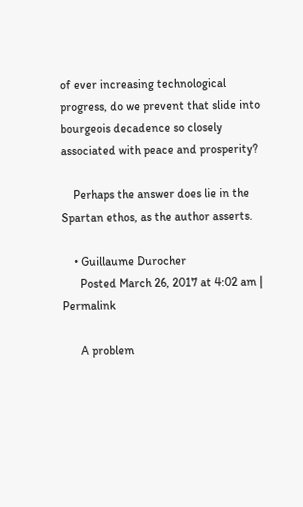of ever increasing technological progress, do we prevent that slide into bourgeois decadence so closely associated with peace and prosperity?

    Perhaps the answer does lie in the Spartan ethos, as the author asserts.

    • Guillaume Durocher
      Posted March 26, 2017 at 4:02 am | Permalink

      A problem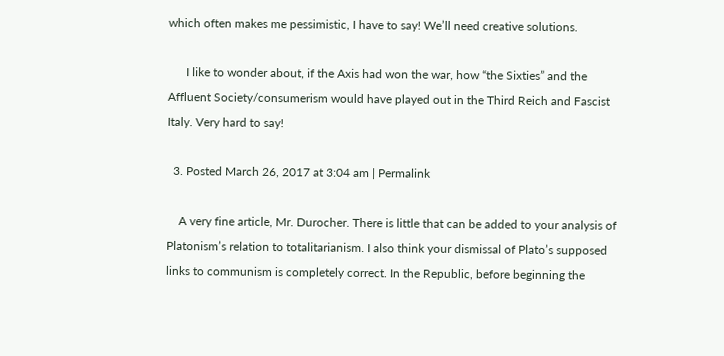which often makes me pessimistic, I have to say! We’ll need creative solutions.

      I like to wonder about, if the Axis had won the war, how “the Sixties” and the Affluent Society/consumerism would have played out in the Third Reich and Fascist Italy. Very hard to say!

  3. Posted March 26, 2017 at 3:04 am | Permalink

    A very fine article, Mr. Durocher. There is little that can be added to your analysis of Platonism’s relation to totalitarianism. I also think your dismissal of Plato’s supposed links to communism is completely correct. In the Republic, before beginning the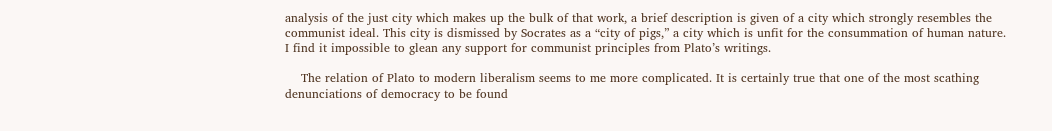analysis of the just city which makes up the bulk of that work, a brief description is given of a city which strongly resembles the communist ideal. This city is dismissed by Socrates as a “city of pigs,” a city which is unfit for the consummation of human nature. I find it impossible to glean any support for communist principles from Plato’s writings.

    The relation of Plato to modern liberalism seems to me more complicated. It is certainly true that one of the most scathing denunciations of democracy to be found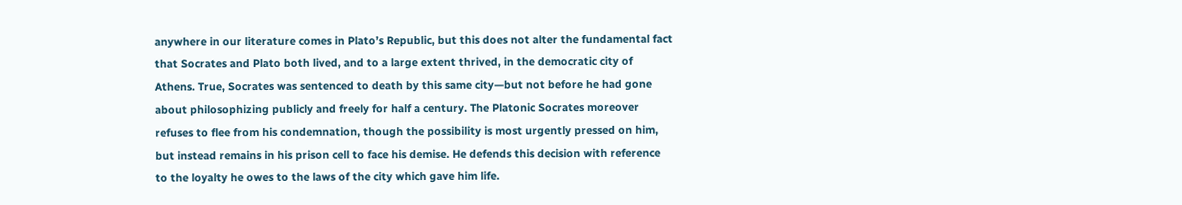anywhere in our literature comes in Plato’s Republic, but this does not alter the fundamental fact that Socrates and Plato both lived, and to a large extent thrived, in the democratic city of Athens. True, Socrates was sentenced to death by this same city—but not before he had gone about philosophizing publicly and freely for half a century. The Platonic Socrates moreover refuses to flee from his condemnation, though the possibility is most urgently pressed on him, but instead remains in his prison cell to face his demise. He defends this decision with reference to the loyalty he owes to the laws of the city which gave him life.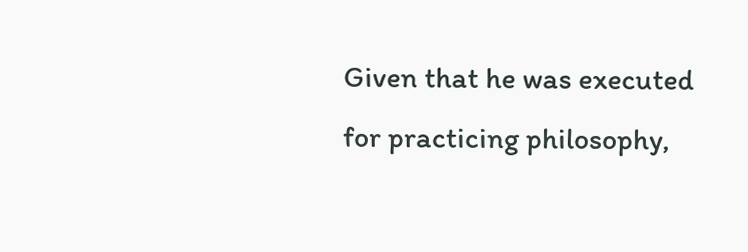Given that he was executed for practicing philosophy,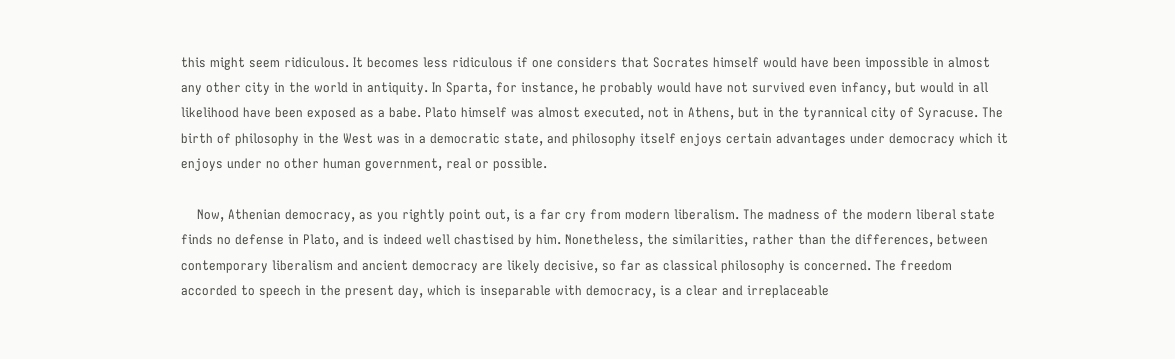this might seem ridiculous. It becomes less ridiculous if one considers that Socrates himself would have been impossible in almost any other city in the world in antiquity. In Sparta, for instance, he probably would have not survived even infancy, but would in all likelihood have been exposed as a babe. Plato himself was almost executed, not in Athens, but in the tyrannical city of Syracuse. The birth of philosophy in the West was in a democratic state, and philosophy itself enjoys certain advantages under democracy which it enjoys under no other human government, real or possible.

    Now, Athenian democracy, as you rightly point out, is a far cry from modern liberalism. The madness of the modern liberal state finds no defense in Plato, and is indeed well chastised by him. Nonetheless, the similarities, rather than the differences, between contemporary liberalism and ancient democracy are likely decisive, so far as classical philosophy is concerned. The freedom accorded to speech in the present day, which is inseparable with democracy, is a clear and irreplaceable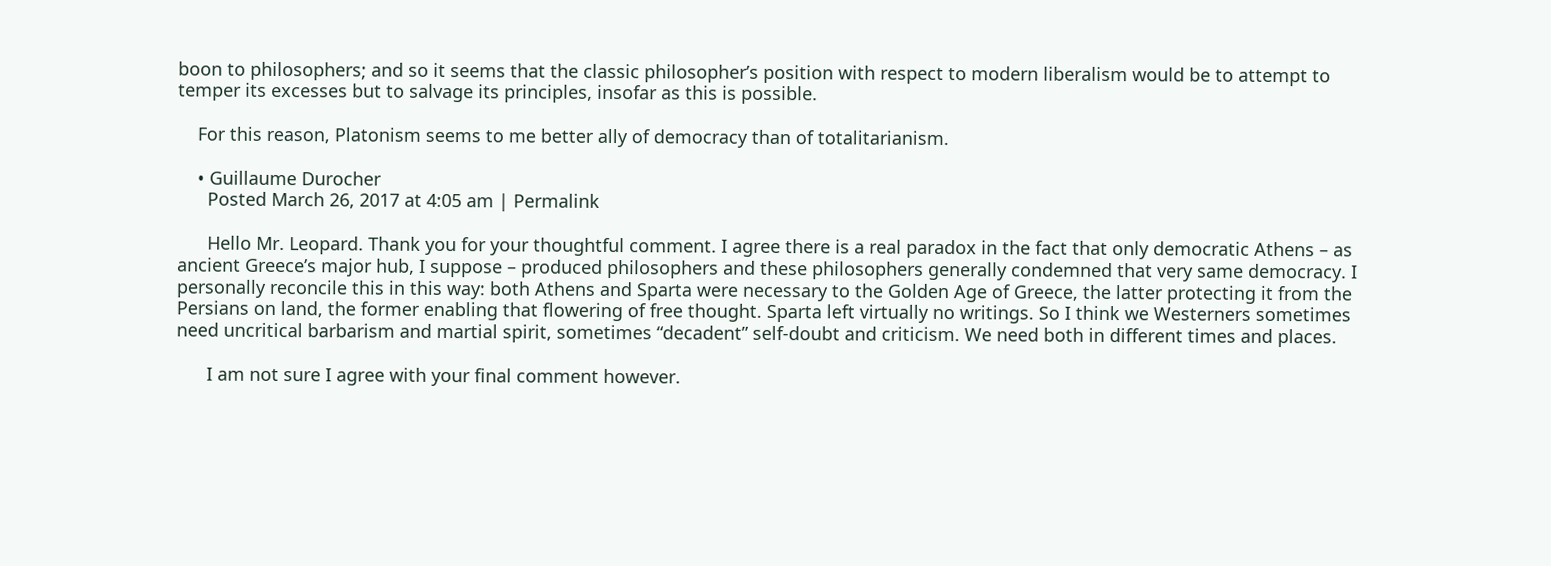boon to philosophers; and so it seems that the classic philosopher’s position with respect to modern liberalism would be to attempt to temper its excesses but to salvage its principles, insofar as this is possible.

    For this reason, Platonism seems to me better ally of democracy than of totalitarianism.

    • Guillaume Durocher
      Posted March 26, 2017 at 4:05 am | Permalink

      Hello Mr. Leopard. Thank you for your thoughtful comment. I agree there is a real paradox in the fact that only democratic Athens – as ancient Greece’s major hub, I suppose – produced philosophers and these philosophers generally condemned that very same democracy. I personally reconcile this in this way: both Athens and Sparta were necessary to the Golden Age of Greece, the latter protecting it from the Persians on land, the former enabling that flowering of free thought. Sparta left virtually no writings. So I think we Westerners sometimes need uncritical barbarism and martial spirit, sometimes “decadent” self-doubt and criticism. We need both in different times and places.

      I am not sure I agree with your final comment however.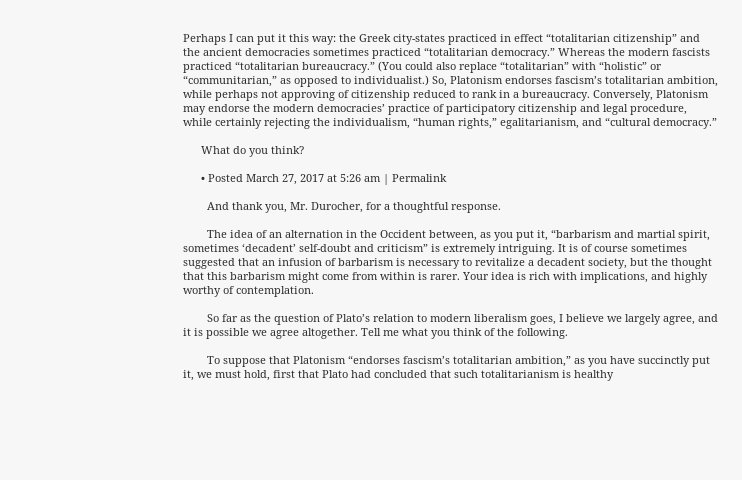Perhaps I can put it this way: the Greek city-states practiced in effect “totalitarian citizenship” and the ancient democracies sometimes practiced “totalitarian democracy.” Whereas the modern fascists practiced “totalitarian bureaucracy.” (You could also replace “totalitarian” with “holistic” or “communitarian,” as opposed to individualist.) So, Platonism endorses fascism’s totalitarian ambition, while perhaps not approving of citizenship reduced to rank in a bureaucracy. Conversely, Platonism may endorse the modern democracies’ practice of participatory citizenship and legal procedure, while certainly rejecting the individualism, “human rights,” egalitarianism, and “cultural democracy.”

      What do you think?

      • Posted March 27, 2017 at 5:26 am | Permalink

        And thank you, Mr. Durocher, for a thoughtful response.

        The idea of an alternation in the Occident between, as you put it, “barbarism and martial spirit, sometimes ‘decadent’ self-doubt and criticism” is extremely intriguing. It is of course sometimes suggested that an infusion of barbarism is necessary to revitalize a decadent society, but the thought that this barbarism might come from within is rarer. Your idea is rich with implications, and highly worthy of contemplation.

        So far as the question of Plato’s relation to modern liberalism goes, I believe we largely agree, and it is possible we agree altogether. Tell me what you think of the following.

        To suppose that Platonism “endorses fascism’s totalitarian ambition,” as you have succinctly put it, we must hold, first that Plato had concluded that such totalitarianism is healthy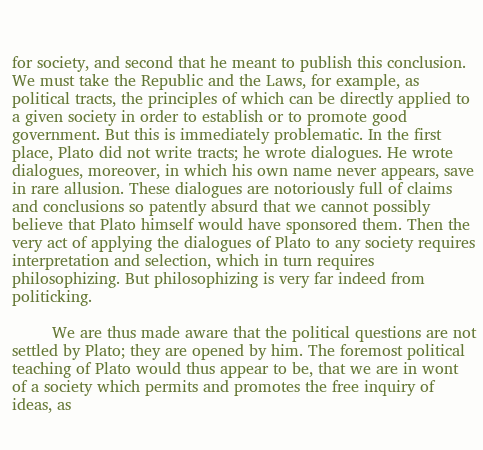for society, and second that he meant to publish this conclusion. We must take the Republic and the Laws, for example, as political tracts, the principles of which can be directly applied to a given society in order to establish or to promote good government. But this is immediately problematic. In the first place, Plato did not write tracts; he wrote dialogues. He wrote dialogues, moreover, in which his own name never appears, save in rare allusion. These dialogues are notoriously full of claims and conclusions so patently absurd that we cannot possibly believe that Plato himself would have sponsored them. Then the very act of applying the dialogues of Plato to any society requires interpretation and selection, which in turn requires philosophizing. But philosophizing is very far indeed from politicking.

        We are thus made aware that the political questions are not settled by Plato; they are opened by him. The foremost political teaching of Plato would thus appear to be, that we are in wont of a society which permits and promotes the free inquiry of ideas, as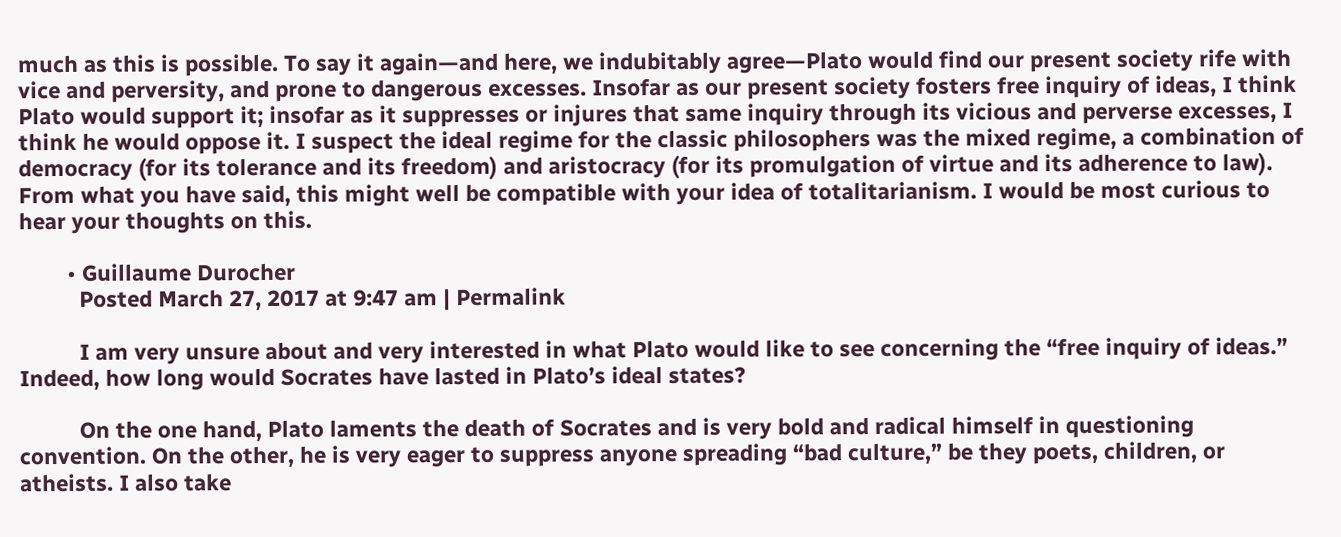much as this is possible. To say it again—and here, we indubitably agree—Plato would find our present society rife with vice and perversity, and prone to dangerous excesses. Insofar as our present society fosters free inquiry of ideas, I think Plato would support it; insofar as it suppresses or injures that same inquiry through its vicious and perverse excesses, I think he would oppose it. I suspect the ideal regime for the classic philosophers was the mixed regime, a combination of democracy (for its tolerance and its freedom) and aristocracy (for its promulgation of virtue and its adherence to law). From what you have said, this might well be compatible with your idea of totalitarianism. I would be most curious to hear your thoughts on this.

        • Guillaume Durocher
          Posted March 27, 2017 at 9:47 am | Permalink

          I am very unsure about and very interested in what Plato would like to see concerning the “free inquiry of ideas.” Indeed, how long would Socrates have lasted in Plato’s ideal states?

          On the one hand, Plato laments the death of Socrates and is very bold and radical himself in questioning convention. On the other, he is very eager to suppress anyone spreading “bad culture,” be they poets, children, or atheists. I also take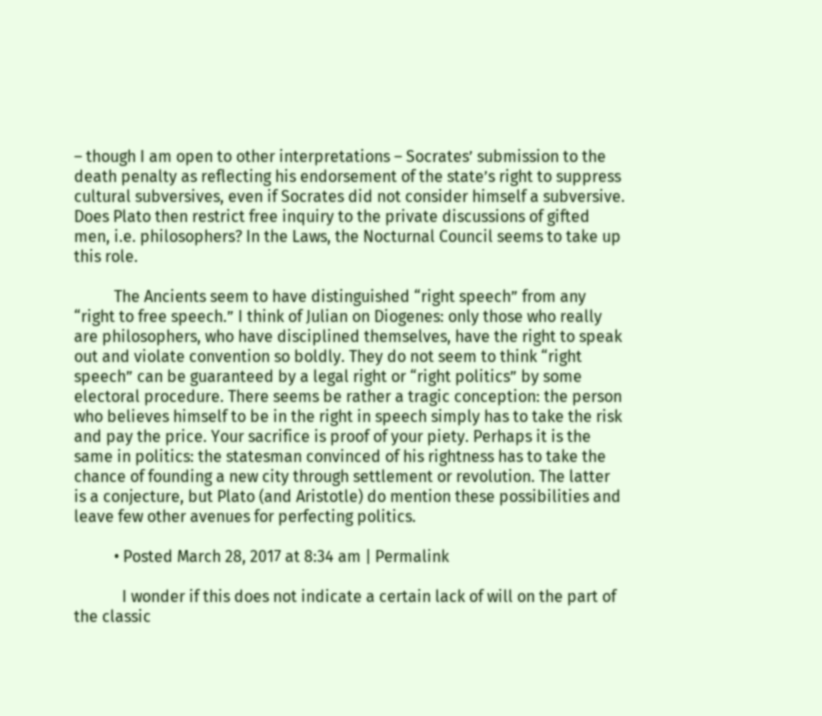– though I am open to other interpretations – Socrates’ submission to the death penalty as reflecting his endorsement of the state’s right to suppress cultural subversives, even if Socrates did not consider himself a subversive. Does Plato then restrict free inquiry to the private discussions of gifted men, i.e. philosophers? In the Laws, the Nocturnal Council seems to take up this role.

          The Ancients seem to have distinguished “right speech” from any “right to free speech.” I think of Julian on Diogenes: only those who really are philosophers, who have disciplined themselves, have the right to speak out and violate convention so boldly. They do not seem to think “right speech” can be guaranteed by a legal right or “right politics” by some electoral procedure. There seems be rather a tragic conception: the person who believes himself to be in the right in speech simply has to take the risk and pay the price. Your sacrifice is proof of your piety. Perhaps it is the same in politics: the statesman convinced of his rightness has to take the chance of founding a new city through settlement or revolution. The latter is a conjecture, but Plato (and Aristotle) do mention these possibilities and leave few other avenues for perfecting politics.

          • Posted March 28, 2017 at 8:34 am | Permalink

            I wonder if this does not indicate a certain lack of will on the part of the classic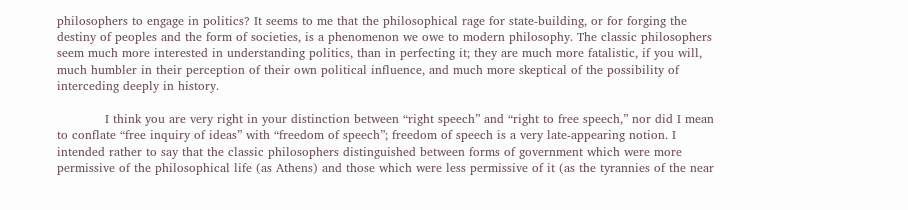philosophers to engage in politics? It seems to me that the philosophical rage for state-building, or for forging the destiny of peoples and the form of societies, is a phenomenon we owe to modern philosophy. The classic philosophers seem much more interested in understanding politics, than in perfecting it; they are much more fatalistic, if you will, much humbler in their perception of their own political influence, and much more skeptical of the possibility of interceding deeply in history.

            I think you are very right in your distinction between “right speech” and “right to free speech,” nor did I mean to conflate “free inquiry of ideas” with “freedom of speech”; freedom of speech is a very late-appearing notion. I intended rather to say that the classic philosophers distinguished between forms of government which were more permissive of the philosophical life (as Athens) and those which were less permissive of it (as the tyrannies of the near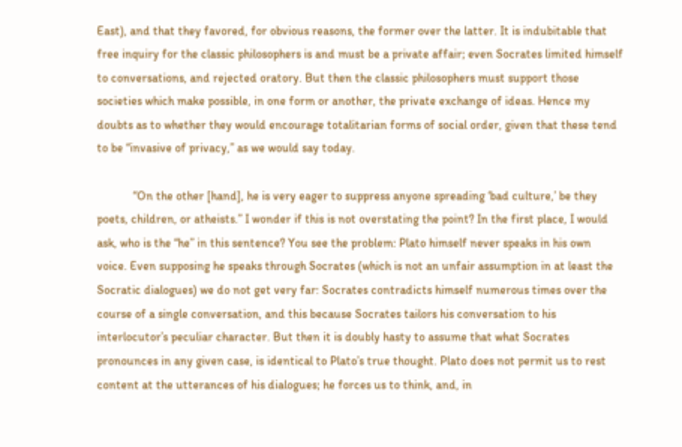East), and that they favored, for obvious reasons, the former over the latter. It is indubitable that free inquiry for the classic philosophers is and must be a private affair; even Socrates limited himself to conversations, and rejected oratory. But then the classic philosophers must support those societies which make possible, in one form or another, the private exchange of ideas. Hence my doubts as to whether they would encourage totalitarian forms of social order, given that these tend to be “invasive of privacy,” as we would say today.

            “On the other [hand], he is very eager to suppress anyone spreading ‘bad culture,’ be they poets, children, or atheists.” I wonder if this is not overstating the point? In the first place, I would ask, who is the “he” in this sentence? You see the problem: Plato himself never speaks in his own voice. Even supposing he speaks through Socrates (which is not an unfair assumption in at least the Socratic dialogues) we do not get very far: Socrates contradicts himself numerous times over the course of a single conversation, and this because Socrates tailors his conversation to his interlocutor’s peculiar character. But then it is doubly hasty to assume that what Socrates pronounces in any given case, is identical to Plato’s true thought. Plato does not permit us to rest content at the utterances of his dialogues; he forces us to think, and, in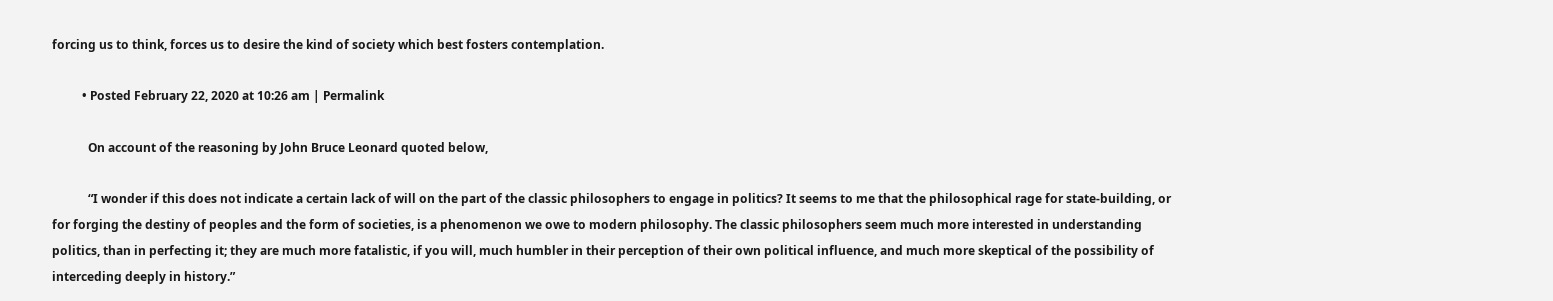forcing us to think, forces us to desire the kind of society which best fosters contemplation.

          • Posted February 22, 2020 at 10:26 am | Permalink

            On account of the reasoning by John Bruce Leonard quoted below,

            “I wonder if this does not indicate a certain lack of will on the part of the classic philosophers to engage in politics? It seems to me that the philosophical rage for state-building, or for forging the destiny of peoples and the form of societies, is a phenomenon we owe to modern philosophy. The classic philosophers seem much more interested in understanding politics, than in perfecting it; they are much more fatalistic, if you will, much humbler in their perception of their own political influence, and much more skeptical of the possibility of interceding deeply in history.”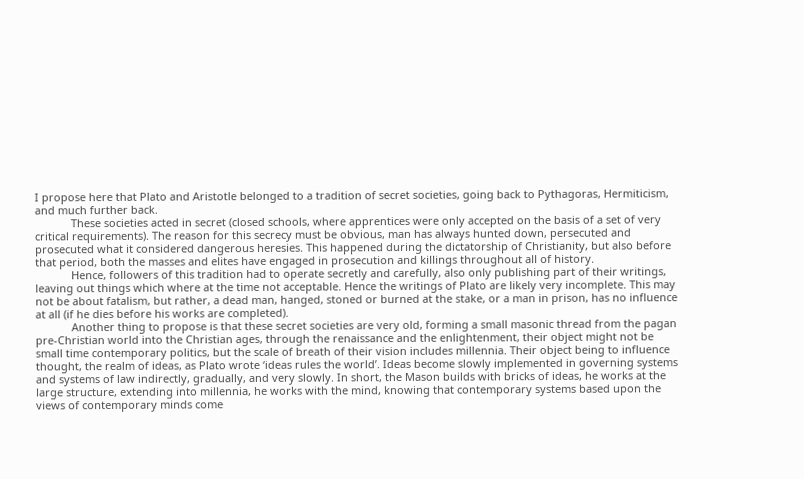I propose here that Plato and Aristotle belonged to a tradition of secret societies, going back to Pythagoras, Hermiticism, and much further back.
            These societies acted in secret (closed schools, where apprentices were only accepted on the basis of a set of very critical requirements). The reason for this secrecy must be obvious, man has always hunted down, persecuted and prosecuted what it considered dangerous heresies. This happened during the dictatorship of Christianity, but also before that period, both the masses and elites have engaged in prosecution and killings throughout all of history.
            Hence, followers of this tradition had to operate secretly and carefully, also only publishing part of their writings, leaving out things which where at the time not acceptable. Hence the writings of Plato are likely very incomplete. This may not be about fatalism, but rather, a dead man, hanged, stoned or burned at the stake, or a man in prison, has no influence at all (if he dies before his works are completed).
            Another thing to propose is that these secret societies are very old, forming a small masonic thread from the pagan pre-Christian world into the Christian ages, through the renaissance and the enlightenment, their object might not be small time contemporary politics, but the scale of breath of their vision includes millennia. Their object being to influence thought, the realm of ideas, as Plato wrote ‘ideas rules the world’. Ideas become slowly implemented in governing systems and systems of law indirectly, gradually, and very slowly. In short, the Mason builds with bricks of ideas, he works at the large structure, extending into millennia, he works with the mind, knowing that contemporary systems based upon the views of contemporary minds come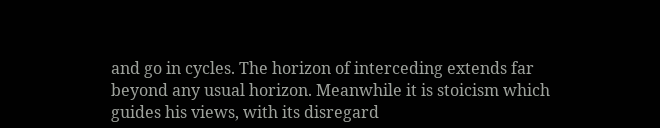and go in cycles. The horizon of interceding extends far beyond any usual horizon. Meanwhile it is stoicism which guides his views, with its disregard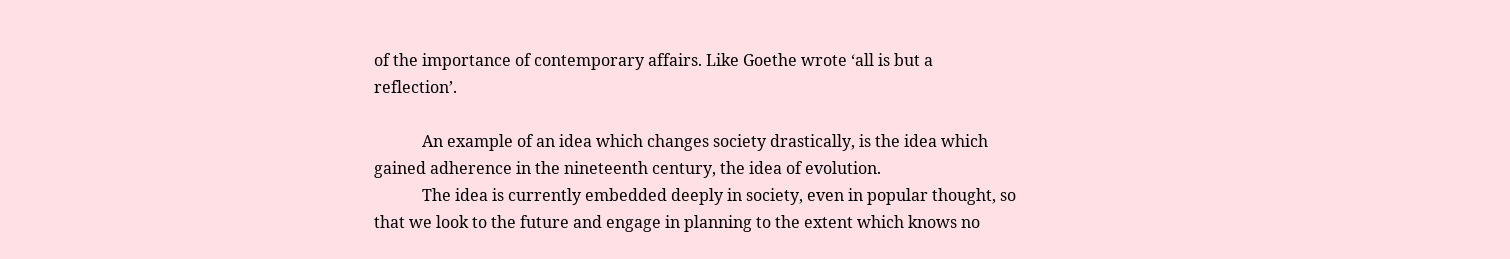of the importance of contemporary affairs. Like Goethe wrote ‘all is but a reflection’.

            An example of an idea which changes society drastically, is the idea which gained adherence in the nineteenth century, the idea of evolution.
            The idea is currently embedded deeply in society, even in popular thought, so that we look to the future and engage in planning to the extent which knows no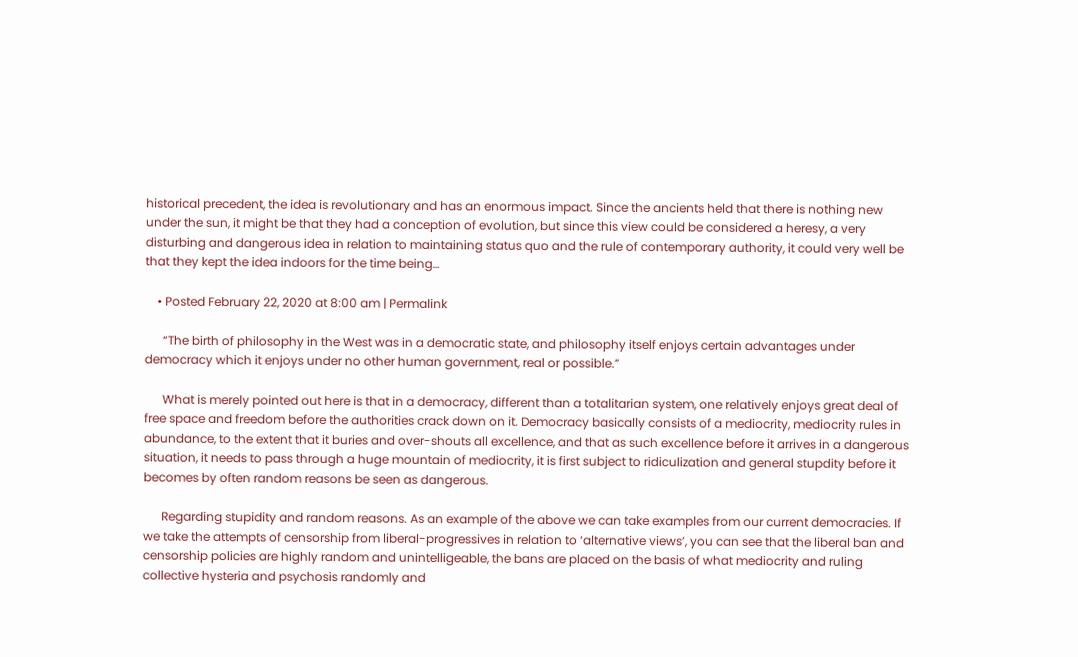historical precedent, the idea is revolutionary and has an enormous impact. Since the ancients held that there is nothing new under the sun, it might be that they had a conception of evolution, but since this view could be considered a heresy, a very disturbing and dangerous idea in relation to maintaining status quo and the rule of contemporary authority, it could very well be that they kept the idea indoors for the time being…

    • Posted February 22, 2020 at 8:00 am | Permalink

      “The birth of philosophy in the West was in a democratic state, and philosophy itself enjoys certain advantages under democracy which it enjoys under no other human government, real or possible.”

      What is merely pointed out here is that in a democracy, different than a totalitarian system, one relatively enjoys great deal of free space and freedom before the authorities crack down on it. Democracy basically consists of a mediocrity, mediocrity rules in abundance, to the extent that it buries and over-shouts all excellence, and that as such excellence before it arrives in a dangerous situation, it needs to pass through a huge mountain of mediocrity, it is first subject to ridiculization and general stupdity before it becomes by often random reasons be seen as dangerous.

      Regarding stupidity and random reasons. As an example of the above we can take examples from our current democracies. If we take the attempts of censorship from liberal-progressives in relation to ‘alternative views’, you can see that the liberal ban and censorship policies are highly random and unintelligeable, the bans are placed on the basis of what mediocrity and ruling collective hysteria and psychosis randomly and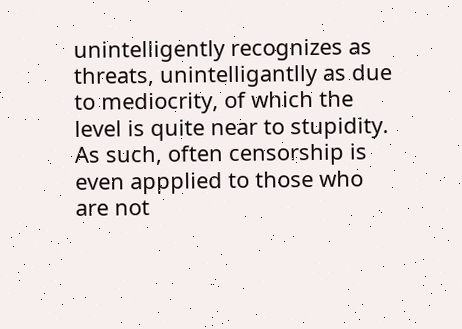unintelligently recognizes as threats, unintelligantlly as due to mediocrity, of which the level is quite near to stupidity. As such, often censorship is even appplied to those who are not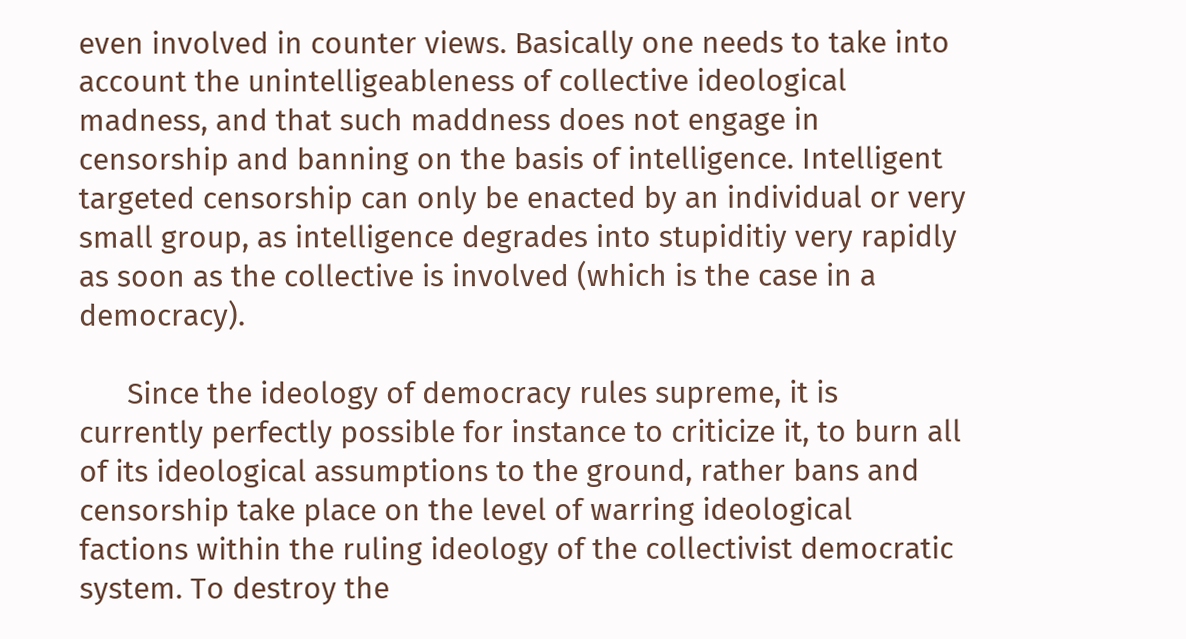even involved in counter views. Basically one needs to take into account the unintelligeableness of collective ideological madness, and that such maddness does not engage in censorship and banning on the basis of intelligence. Intelligent targeted censorship can only be enacted by an individual or very small group, as intelligence degrades into stupiditiy very rapidly as soon as the collective is involved (which is the case in a democracy).

      Since the ideology of democracy rules supreme, it is currently perfectly possible for instance to criticize it, to burn all of its ideological assumptions to the ground, rather bans and censorship take place on the level of warring ideological factions within the ruling ideology of the collectivist democratic system. To destroy the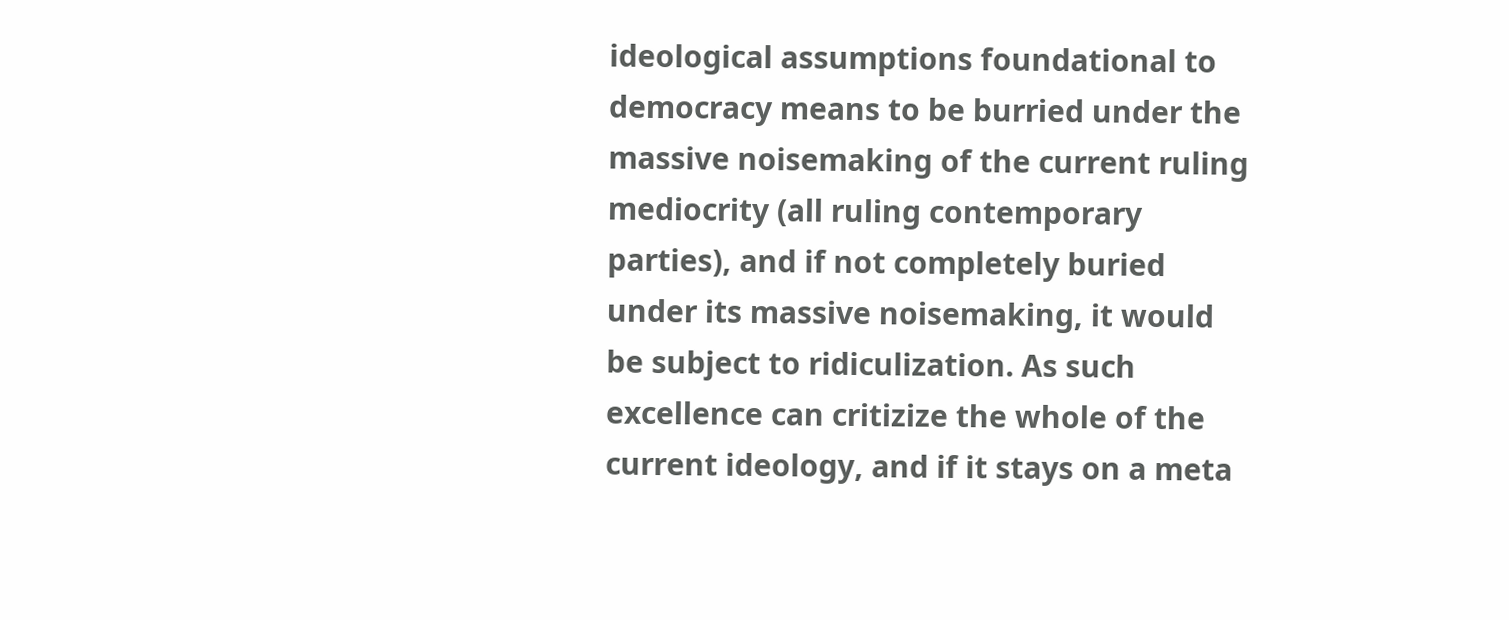ideological assumptions foundational to democracy means to be burried under the massive noisemaking of the current ruling mediocrity (all ruling contemporary parties), and if not completely buried under its massive noisemaking, it would be subject to ridiculization. As such excellence can critizize the whole of the current ideology, and if it stays on a meta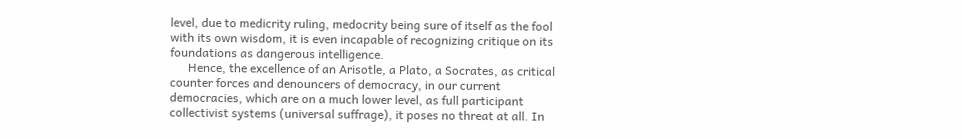level, due to medicrity ruling, medocrity being sure of itself as the fool with its own wisdom, it is even incapable of recognizing critique on its foundations as dangerous intelligence.
      Hence, the excellence of an Arisotle, a Plato, a Socrates, as critical counter forces and denouncers of democracy, in our current democracies, which are on a much lower level, as full participant collectivist systems (universal suffrage), it poses no threat at all. In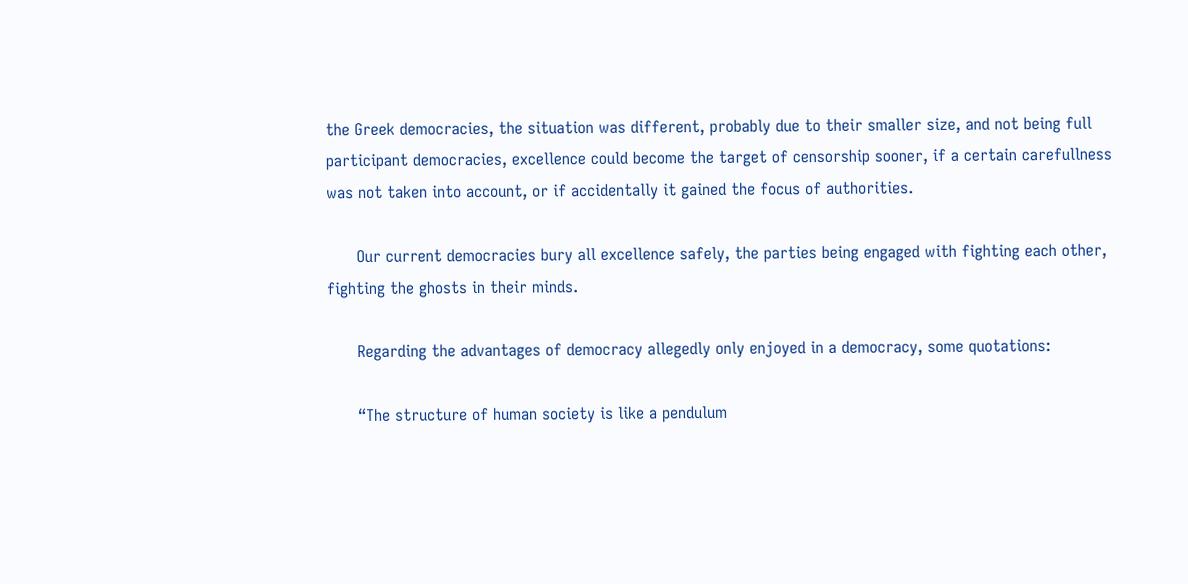the Greek democracies, the situation was different, probably due to their smaller size, and not being full participant democracies, excellence could become the target of censorship sooner, if a certain carefullness was not taken into account, or if accidentally it gained the focus of authorities.

      Our current democracies bury all excellence safely, the parties being engaged with fighting each other, fighting the ghosts in their minds.

      Regarding the advantages of democracy allegedly only enjoyed in a democracy, some quotations:

      “The structure of human society is like a pendulum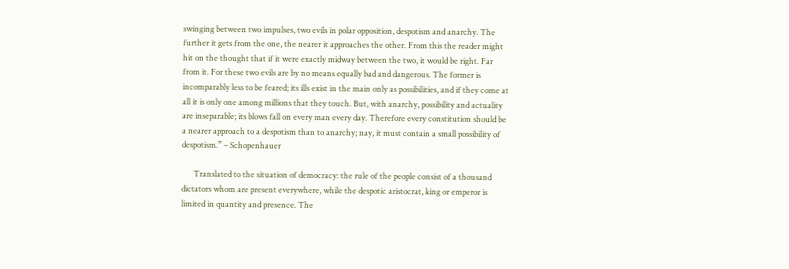swinging between two impulses, two evils in polar opposition, despotism and anarchy. The further it gets from the one, the nearer it approaches the other. From this the reader might hit on the thought that if it were exactly midway between the two, it would be right. Far from it. For these two evils are by no means equally bad and dangerous. The former is incomparably less to be feared; its ills exist in the main only as possibilities, and if they come at all it is only one among millions that they touch. But, with anarchy, possibility and actuality are inseparable; its blows fall on every man every day. Therefore every constitution should be a nearer approach to a despotism than to anarchy; nay, it must contain a small possibility of despotism.” – Schopenhauer

      Translated to the situation of democracy: the rule of the people consist of a thousand dictators whom are present everywhere, while the despotic aristocrat, king or emperor is limited in quantity and presence. The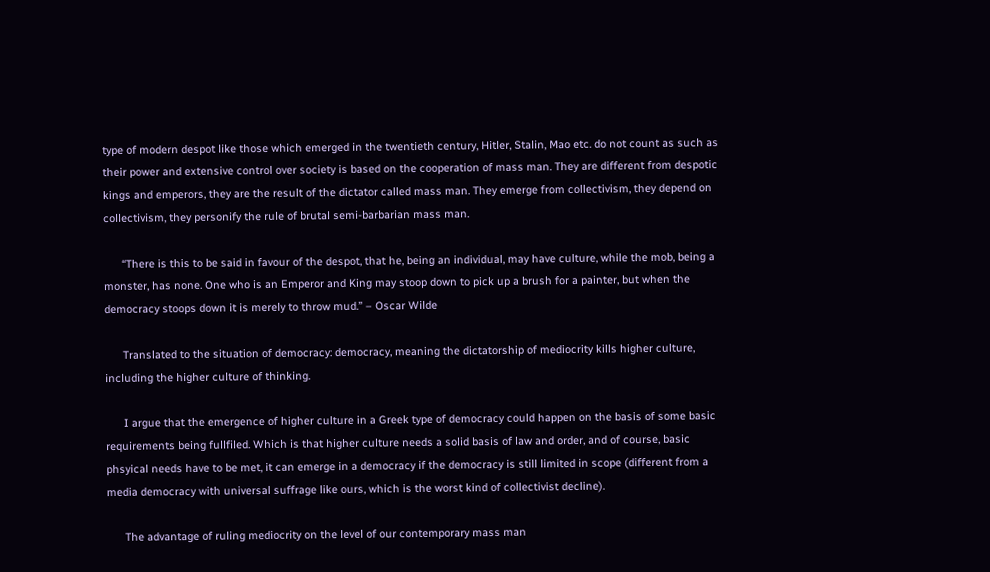type of modern despot like those which emerged in the twentieth century, Hitler, Stalin, Mao etc. do not count as such as their power and extensive control over society is based on the cooperation of mass man. They are different from despotic kings and emperors, they are the result of the dictator called mass man. They emerge from collectivism, they depend on collectivism, they personify the rule of brutal semi-barbarian mass man.

      “There is this to be said in favour of the despot, that he, being an individual, may have culture, while the mob, being a monster, has none. One who is an Emperor and King may stoop down to pick up a brush for a painter, but when the democracy stoops down it is merely to throw mud.” – Oscar Wilde

      Translated to the situation of democracy: democracy, meaning the dictatorship of mediocrity kills higher culture, including the higher culture of thinking.

      I argue that the emergence of higher culture in a Greek type of democracy could happen on the basis of some basic requirements being fullfiled. Which is that higher culture needs a solid basis of law and order, and of course, basic phsyical needs have to be met, it can emerge in a democracy if the democracy is still limited in scope (different from a media democracy with universal suffrage like ours, which is the worst kind of collectivist decline).

      The advantage of ruling mediocrity on the level of our contemporary mass man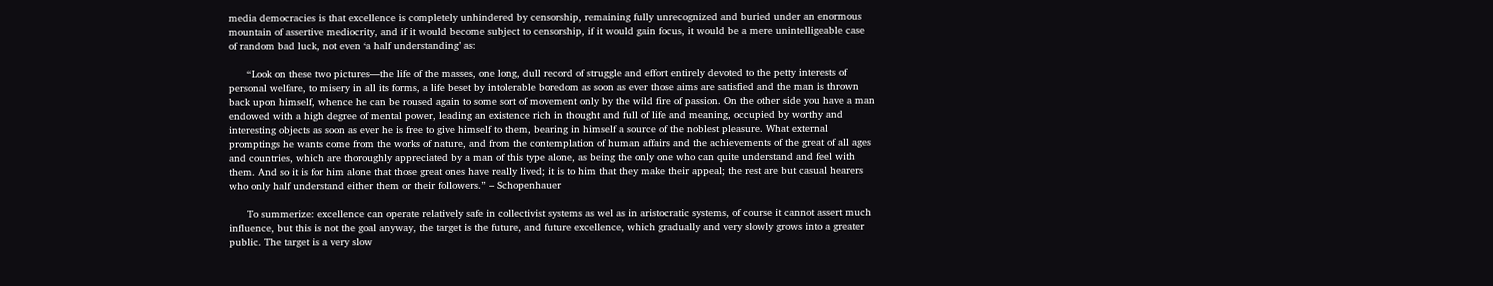media democracies is that excellence is completely unhindered by censorship, remaining fully unrecognized and buried under an enormous mountain of assertive mediocrity, and if it would become subject to censorship, if it would gain focus, it would be a mere unintelligeable case of random bad luck, not even ‘a half understanding’ as:

      “Look on these two pictures—the life of the masses, one long, dull record of struggle and effort entirely devoted to the petty interests of personal welfare, to misery in all its forms, a life beset by intolerable boredom as soon as ever those aims are satisfied and the man is thrown back upon himself, whence he can be roused again to some sort of movement only by the wild fire of passion. On the other side you have a man endowed with a high degree of mental power, leading an existence rich in thought and full of life and meaning, occupied by worthy and interesting objects as soon as ever he is free to give himself to them, bearing in himself a source of the noblest pleasure. What external promptings he wants come from the works of nature, and from the contemplation of human affairs and the achievements of the great of all ages and countries, which are thoroughly appreciated by a man of this type alone, as being the only one who can quite understand and feel with them. And so it is for him alone that those great ones have really lived; it is to him that they make their appeal; the rest are but casual hearers who only half understand either them or their followers.” – Schopenhauer

      To summerize: excellence can operate relatively safe in collectivist systems as wel as in aristocratic systems, of course it cannot assert much influence, but this is not the goal anyway, the target is the future, and future excellence, which gradually and very slowly grows into a greater public. The target is a very slow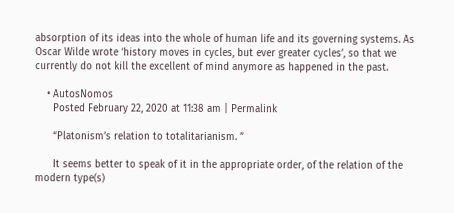absorption of its ideas into the whole of human life and its governing systems. As Oscar Wilde wrote ‘history moves in cycles, but ever greater cycles’, so that we currently do not kill the excellent of mind anymore as happened in the past.

    • AutosNomos
      Posted February 22, 2020 at 11:38 am | Permalink

      “Platonism’s relation to totalitarianism. ”

      It seems better to speak of it in the appropriate order, of the relation of the modern type(s)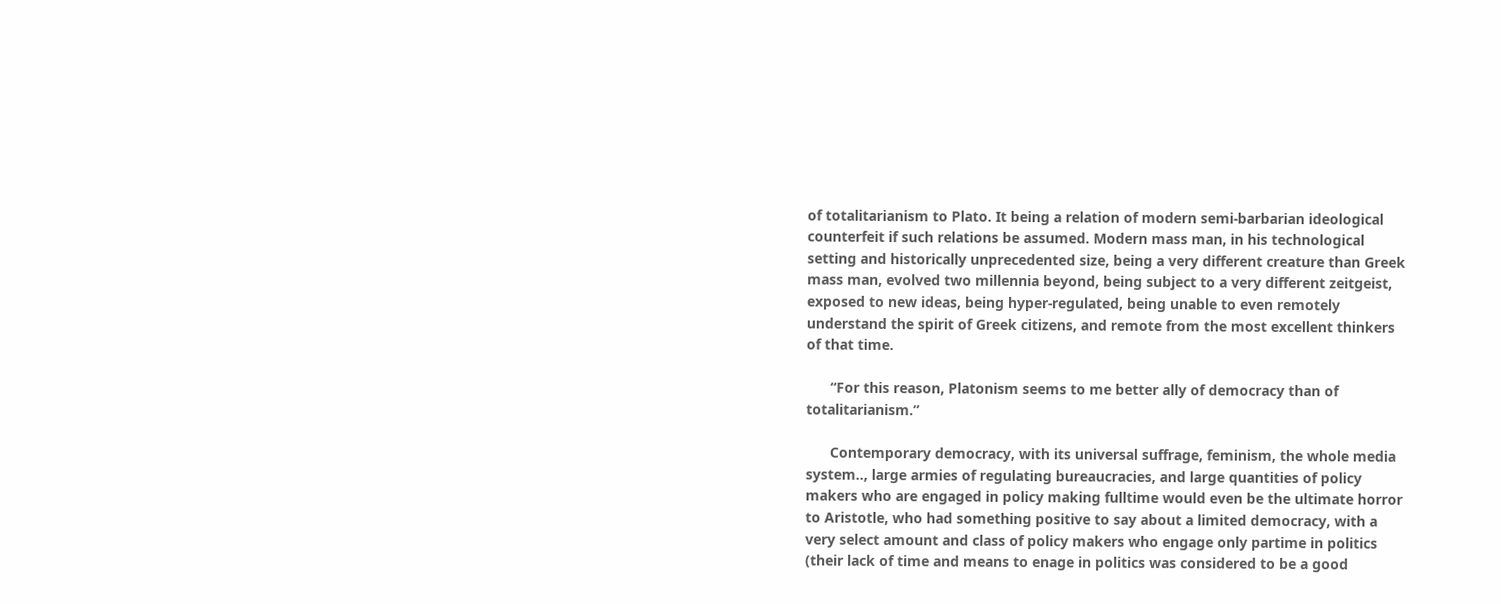of totalitarianism to Plato. It being a relation of modern semi-barbarian ideological counterfeit if such relations be assumed. Modern mass man, in his technological setting and historically unprecedented size, being a very different creature than Greek mass man, evolved two millennia beyond, being subject to a very different zeitgeist, exposed to new ideas, being hyper-regulated, being unable to even remotely understand the spirit of Greek citizens, and remote from the most excellent thinkers of that time.

      “For this reason, Platonism seems to me better ally of democracy than of totalitarianism.”

      Contemporary democracy, with its universal suffrage, feminism, the whole media system.., large armies of regulating bureaucracies, and large quantities of policy makers who are engaged in policy making fulltime would even be the ultimate horror to Aristotle, who had something positive to say about a limited democracy, with a very select amount and class of policy makers who engage only partime in politics (their lack of time and means to enage in politics was considered to be a good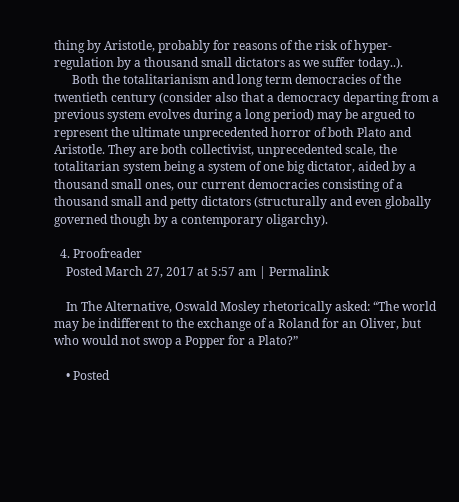thing by Aristotle, probably for reasons of the risk of hyper-regulation by a thousand small dictators as we suffer today..).
      Both the totalitarianism and long term democracies of the twentieth century (consider also that a democracy departing from a previous system evolves during a long period) may be argued to represent the ultimate unprecedented horror of both Plato and Aristotle. They are both collectivist, unprecedented scale, the totalitarian system being a system of one big dictator, aided by a thousand small ones, our current democracies consisting of a thousand small and petty dictators (structurally and even globally governed though by a contemporary oligarchy).

  4. Proofreader
    Posted March 27, 2017 at 5:57 am | Permalink

    In The Alternative, Oswald Mosley rhetorically asked: “The world may be indifferent to the exchange of a Roland for an Oliver, but who would not swop a Popper for a Plato?”

    • Posted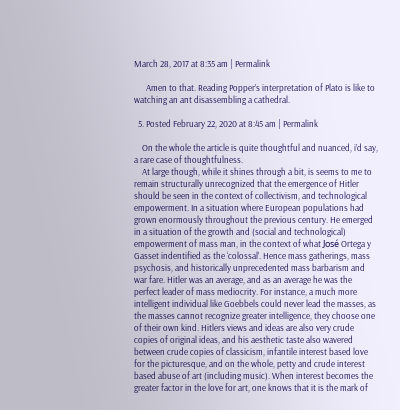March 28, 2017 at 8:35 am | Permalink

      Amen to that. Reading Popper’s interpretation of Plato is like to watching an ant disassembling a cathedral.

  5. Posted February 22, 2020 at 8:45 am | Permalink

    On the whole the article is quite thoughtful and nuanced, i’d say, a rare case of thoughtfulness.
    At large though, while it shines through a bit, is seems to me to remain structurally unrecognized that the emergence of Hitler should be seen in the context of collectivism, and technological empowerment. In a situation where European populations had grown enormously throughout the previous century. He emerged in a situation of the growth and (social and technological) empowerment of mass man, in the context of what José Ortega y Gasset indentified as the ‘colossal’. Hence mass gatherings, mass psychosis, and historically unprecedented mass barbarism and war fare. Hitler was an average, and as an average he was the perfect leader of mass mediocrity. For instance, a much more intelligent individual like Goebbels could never lead the masses, as the masses cannot recognize greater intelligence, they choose one of their own kind. Hitlers views and ideas are also very crude copies of original ideas, and his aesthetic taste also wavered between crude copies of classicism, infantile interest based love for the picturesque, and on the whole, petty and crude interest based abuse of art (including music). When interest becomes the greater factor in the love for art, one knows that it is the mark of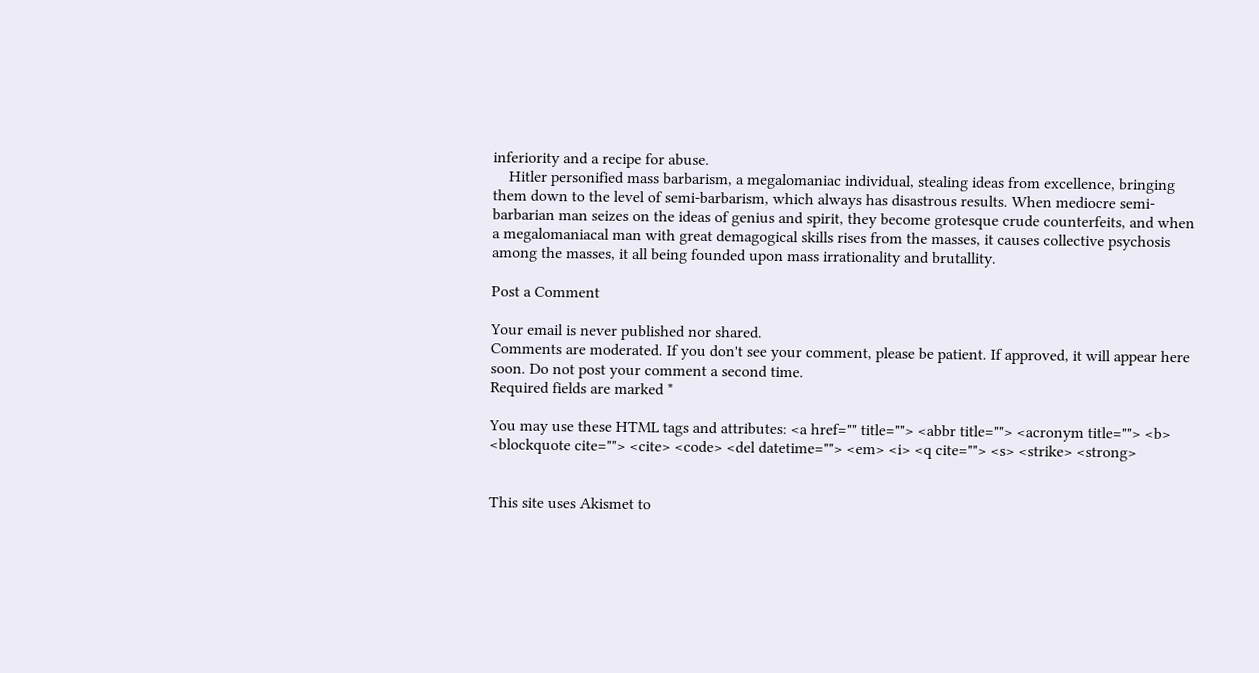inferiority and a recipe for abuse.
    Hitler personified mass barbarism, a megalomaniac individual, stealing ideas from excellence, bringing them down to the level of semi-barbarism, which always has disastrous results. When mediocre semi-barbarian man seizes on the ideas of genius and spirit, they become grotesque crude counterfeits, and when a megalomaniacal man with great demagogical skills rises from the masses, it causes collective psychosis among the masses, it all being founded upon mass irrationality and brutallity.

Post a Comment

Your email is never published nor shared.
Comments are moderated. If you don't see your comment, please be patient. If approved, it will appear here soon. Do not post your comment a second time.
Required fields are marked *

You may use these HTML tags and attributes: <a href="" title=""> <abbr title=""> <acronym title=""> <b> <blockquote cite=""> <cite> <code> <del datetime=""> <em> <i> <q cite=""> <s> <strike> <strong>


This site uses Akismet to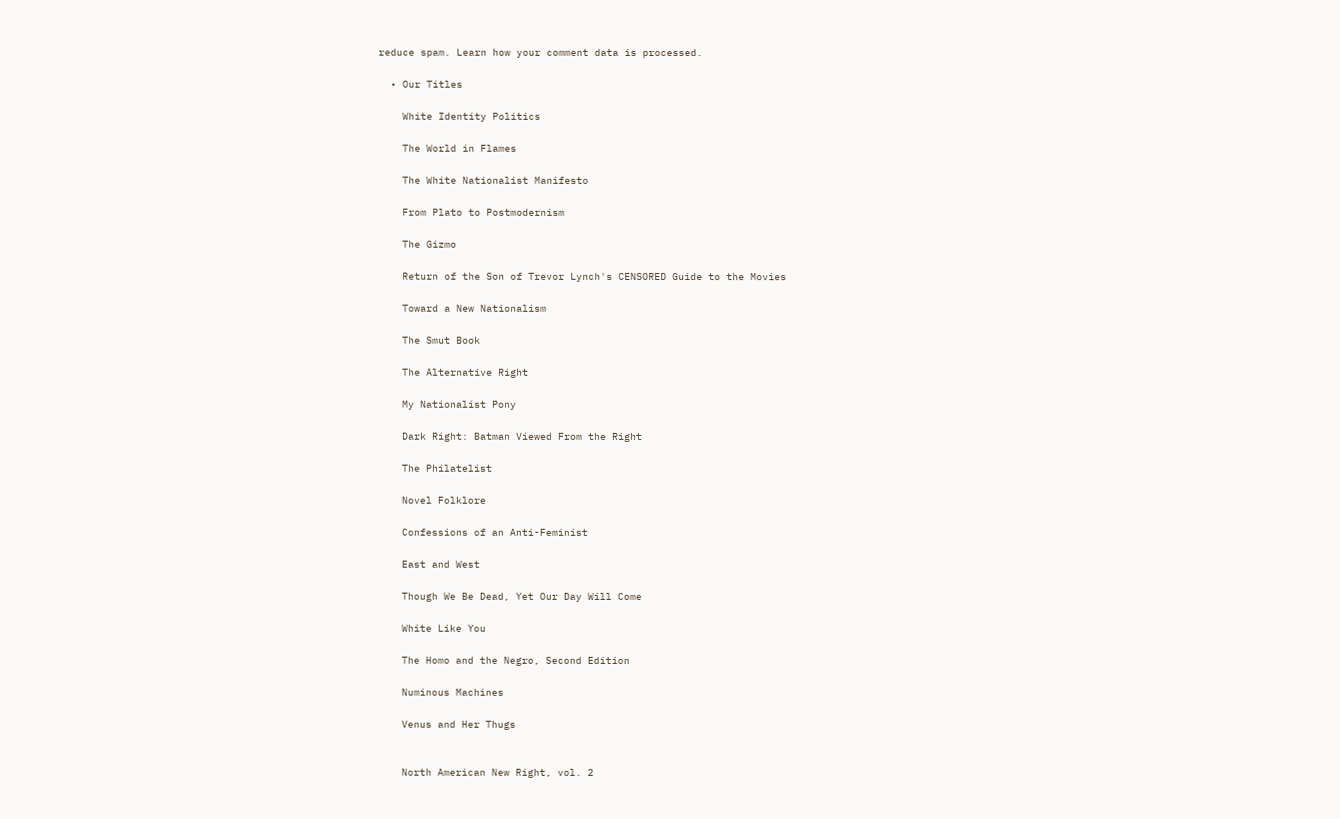reduce spam. Learn how your comment data is processed.

  • Our Titles

    White Identity Politics

    The World in Flames

    The White Nationalist Manifesto

    From Plato to Postmodernism

    The Gizmo

    Return of the Son of Trevor Lynch's CENSORED Guide to the Movies

    Toward a New Nationalism

    The Smut Book

    The Alternative Right

    My Nationalist Pony

    Dark Right: Batman Viewed From the Right

    The Philatelist

    Novel Folklore

    Confessions of an Anti-Feminist

    East and West

    Though We Be Dead, Yet Our Day Will Come

    White Like You

    The Homo and the Negro, Second Edition

    Numinous Machines

    Venus and Her Thugs


    North American New Right, vol. 2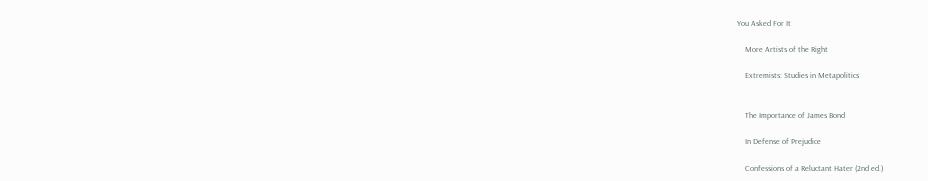You Asked For It

    More Artists of the Right

    Extremists: Studies in Metapolitics


    The Importance of James Bond

    In Defense of Prejudice

    Confessions of a Reluctant Hater (2nd ed.)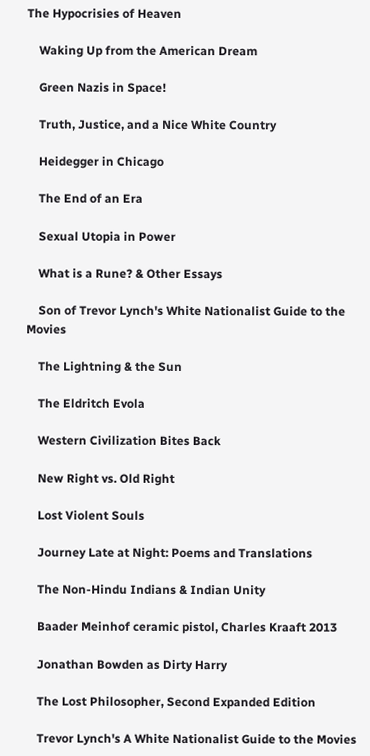The Hypocrisies of Heaven

    Waking Up from the American Dream

    Green Nazis in Space!

    Truth, Justice, and a Nice White Country

    Heidegger in Chicago

    The End of an Era

    Sexual Utopia in Power

    What is a Rune? & Other Essays

    Son of Trevor Lynch's White Nationalist Guide to the Movies

    The Lightning & the Sun

    The Eldritch Evola

    Western Civilization Bites Back

    New Right vs. Old Right

    Lost Violent Souls

    Journey Late at Night: Poems and Translations

    The Non-Hindu Indians & Indian Unity

    Baader Meinhof ceramic pistol, Charles Kraaft 2013

    Jonathan Bowden as Dirty Harry

    The Lost Philosopher, Second Expanded Edition

    Trevor Lynch's A White Nationalist Guide to the Movies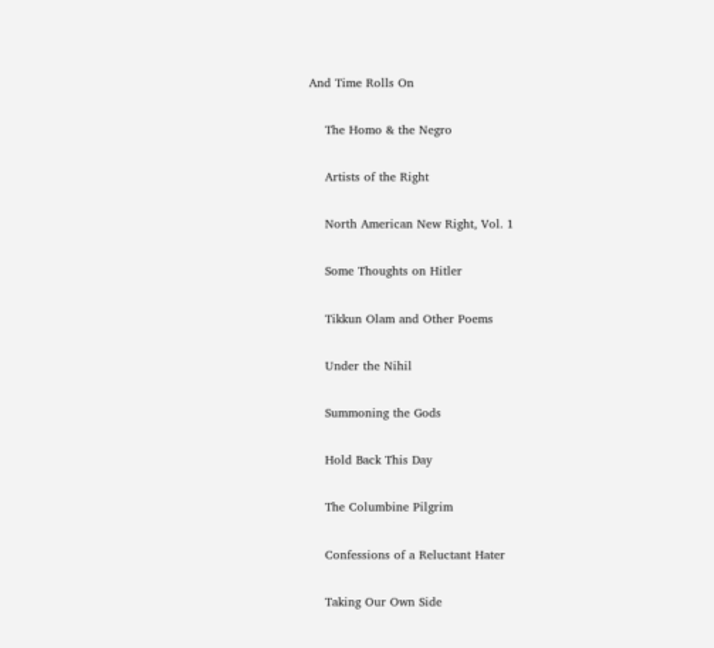And Time Rolls On

    The Homo & the Negro

    Artists of the Right

    North American New Right, Vol. 1

    Some Thoughts on Hitler

    Tikkun Olam and Other Poems

    Under the Nihil

    Summoning the Gods

    Hold Back This Day

    The Columbine Pilgrim

    Confessions of a Reluctant Hater

    Taking Our Own Side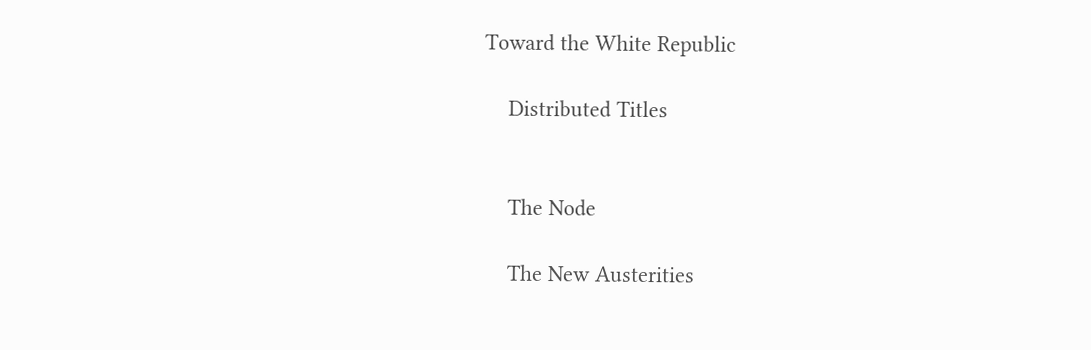Toward the White Republic

    Distributed Titles


    The Node

    The New Austerities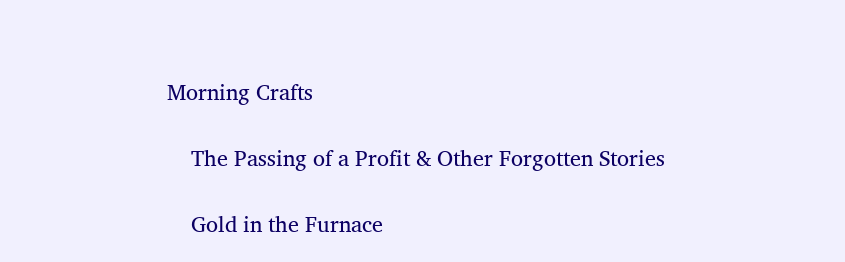Morning Crafts

    The Passing of a Profit & Other Forgotten Stories

    Gold in the Furnace